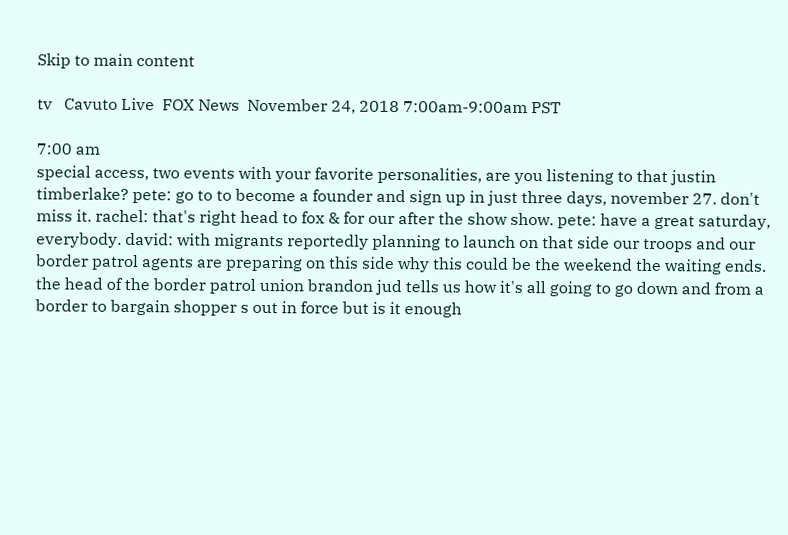Skip to main content

tv   Cavuto Live  FOX News  November 24, 2018 7:00am-9:00am PST

7:00 am
special access, two events with your favorite personalities, are you listening to that justin timberlake? pete: go to to become a founder and sign up in just three days, november 27. don't miss it. rachel: that's right head to fox & for our after the show show. pete: have a great saturday, everybody. david: with migrants reportedly planning to launch on that side our troops and our border patrol agents are preparing on this side why this could be the weekend the waiting ends. the head of the border patrol union brandon jud tells us how it's all going to go down and from a border to bargain shopper s out in force but is it enough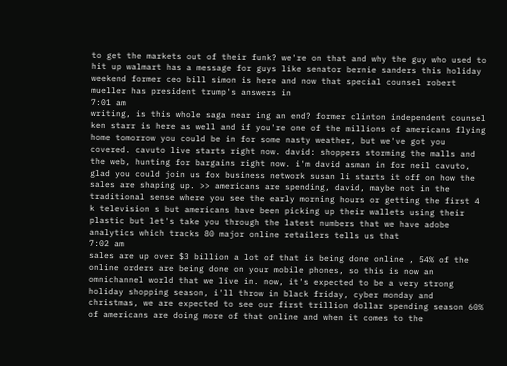to get the markets out of their funk? we're on that and why the guy who used to hit up walmart has a message for guys like senator bernie sanders this holiday weekend former ceo bill simon is here and now that special counsel robert mueller has president trump's answers in
7:01 am
writing, is this whole saga near ing an end? former clinton independent counsel ken starr is here as well and if you're one of the millions of americans flying home tomorrow you could be in for some nasty weather, but we've got you covered. cavuto live starts right now. david: shoppers storming the malls and the web, hunting for bargains right now. i'm david asman in for neil cavuto, glad you could join us fox business network susan li starts it off on how the sales are shaping up. >> americans are spending, david, maybe not in the traditional sense where you see the early morning hours or getting the first 4 k television s but americans have been picking up their wallets using their plastic but let's take you through the latest numbers that we have adobe analytics which tracks 80 major online retailers tells us that
7:02 am
sales are up over $3 billion a lot of that is being done online , 54% of the online orders are being done on your mobile phones, so this is now an omnichannel world that we live in. now, it's expected to be a very strong holiday shopping season, i'll throw in black friday, cyber monday and christmas, we are expected to see our first trillion dollar spending season 60% of americans are doing more of that online and when it comes to the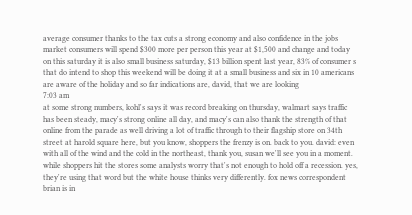average consumer thanks to the tax cuts a strong economy and also confidence in the jobs market consumers will spend $300 more per person this year at $1,500 and change and today on this saturday it is also small business saturday, $13 billion spent last year, 83% of consumer s that do intend to shop this weekend will be doing it at a small business and six in 10 americans are aware of the holiday and so far indications are, david, that we are looking
7:03 am
at some strong numbers, kohl's says it was record breaking on thursday, walmart says traffic has been steady, macy's strong online all day, and macy's can also thank the strength of that online from the parade as well driving a lot of traffic through to their flagship store on 34th street at harold square here, but you know, shoppers the frenzy is on. back to you. david: even with all of the wind and the cold in the northeast, thank you, susan we'll see you in a moment. while shoppers hit the stores some analysts worry that's not enough to hold off a recession. yes, they're using that word but the white house thinks very differently. fox news correspondent brian is in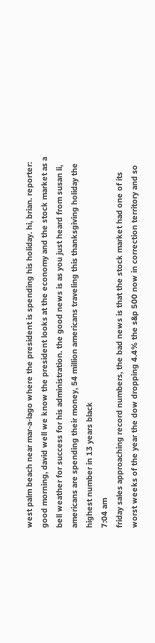west palm beach near mar-a-lago where the president is spending his holiday. hi, brian. reporter: good morning, david well we know the president looks at the economy and the stock market as a bell weather for success for his administration. the good news is as you just heard from susan li, americans are spending their money, 54 million americans traveling this thanksgiving holiday the highest number in 13 years black
7:04 am
friday sales approaching record numbers, the bad news is that the stock market had one of its worst weeks of the year the dow dropping 4.4% the s&p 500 now in correction territory and so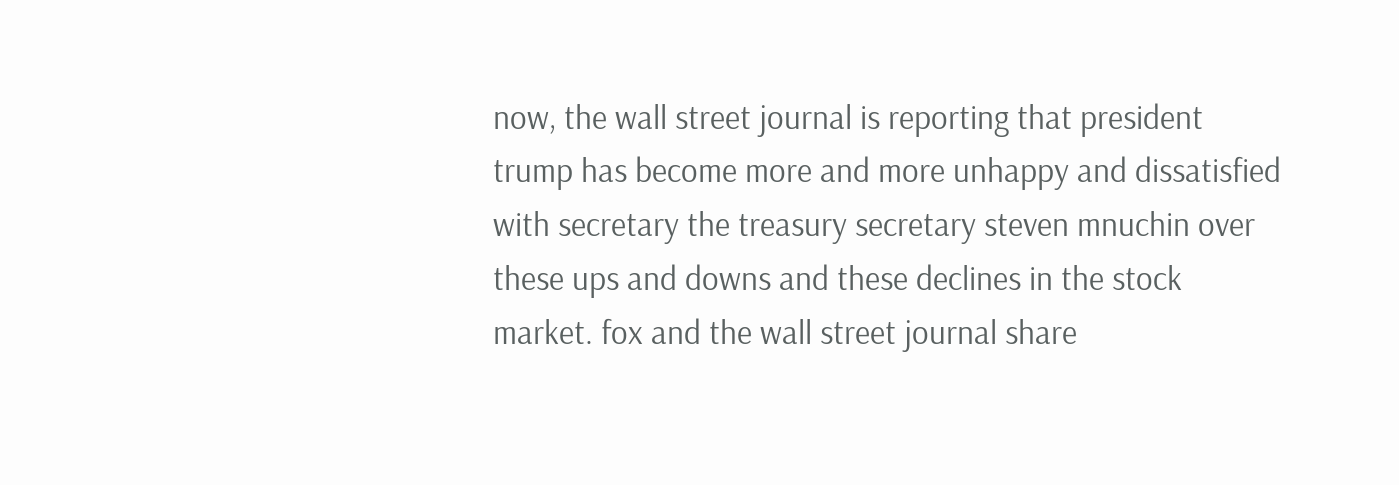now, the wall street journal is reporting that president trump has become more and more unhappy and dissatisfied with secretary the treasury secretary steven mnuchin over these ups and downs and these declines in the stock market. fox and the wall street journal share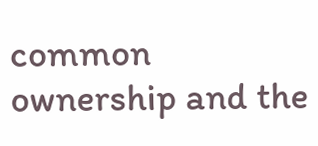common ownership and the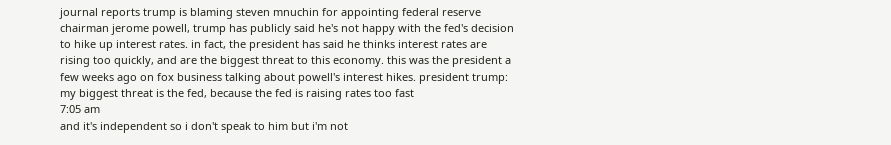journal reports trump is blaming steven mnuchin for appointing federal reserve chairman jerome powell, trump has publicly said he's not happy with the fed's decision to hike up interest rates. in fact, the president has said he thinks interest rates are rising too quickly, and are the biggest threat to this economy. this was the president a few weeks ago on fox business talking about powell's interest hikes. president trump: my biggest threat is the fed, because the fed is raising rates too fast
7:05 am
and it's independent so i don't speak to him but i'm not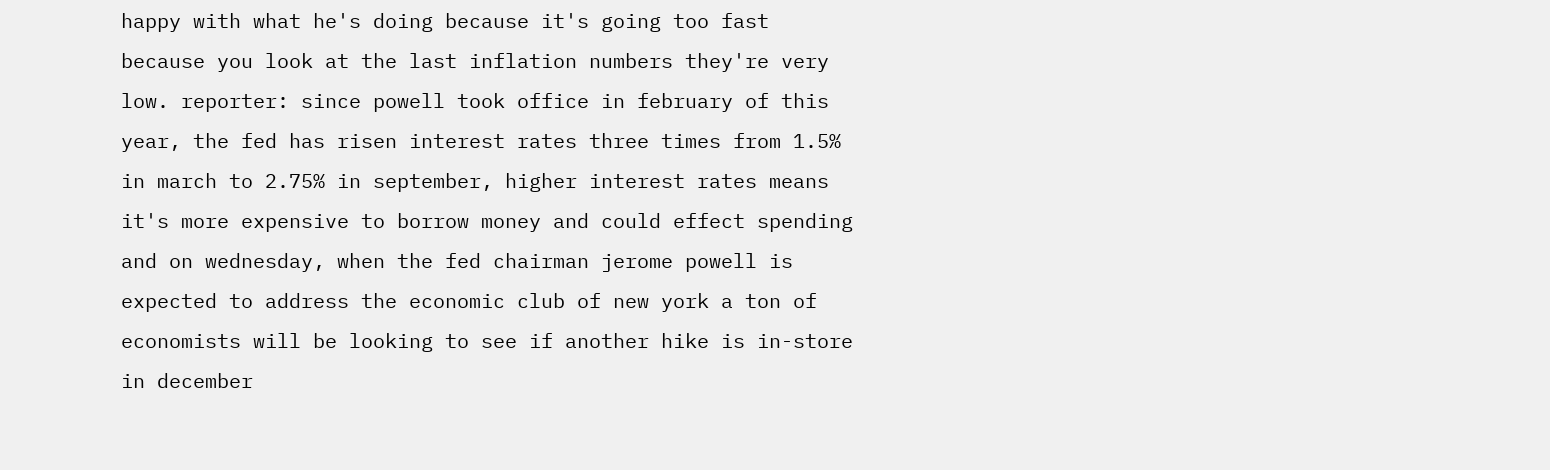happy with what he's doing because it's going too fast because you look at the last inflation numbers they're very low. reporter: since powell took office in february of this year, the fed has risen interest rates three times from 1.5% in march to 2.75% in september, higher interest rates means it's more expensive to borrow money and could effect spending and on wednesday, when the fed chairman jerome powell is expected to address the economic club of new york a ton of economists will be looking to see if another hike is in-store in december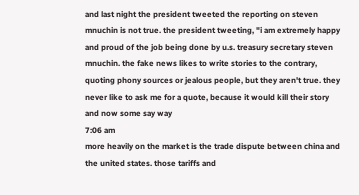and last night the president tweeted the reporting on steven mnuchin is not true. the president tweeting, "i am extremely happy and proud of the job being done by u.s. treasury secretary steven mnuchin. the fake news likes to write stories to the contrary, quoting phony sources or jealous people, but they aren't true. they never like to ask me for a quote, because it would kill their story and now some say way
7:06 am
more heavily on the market is the trade dispute between china and the united states. those tariffs and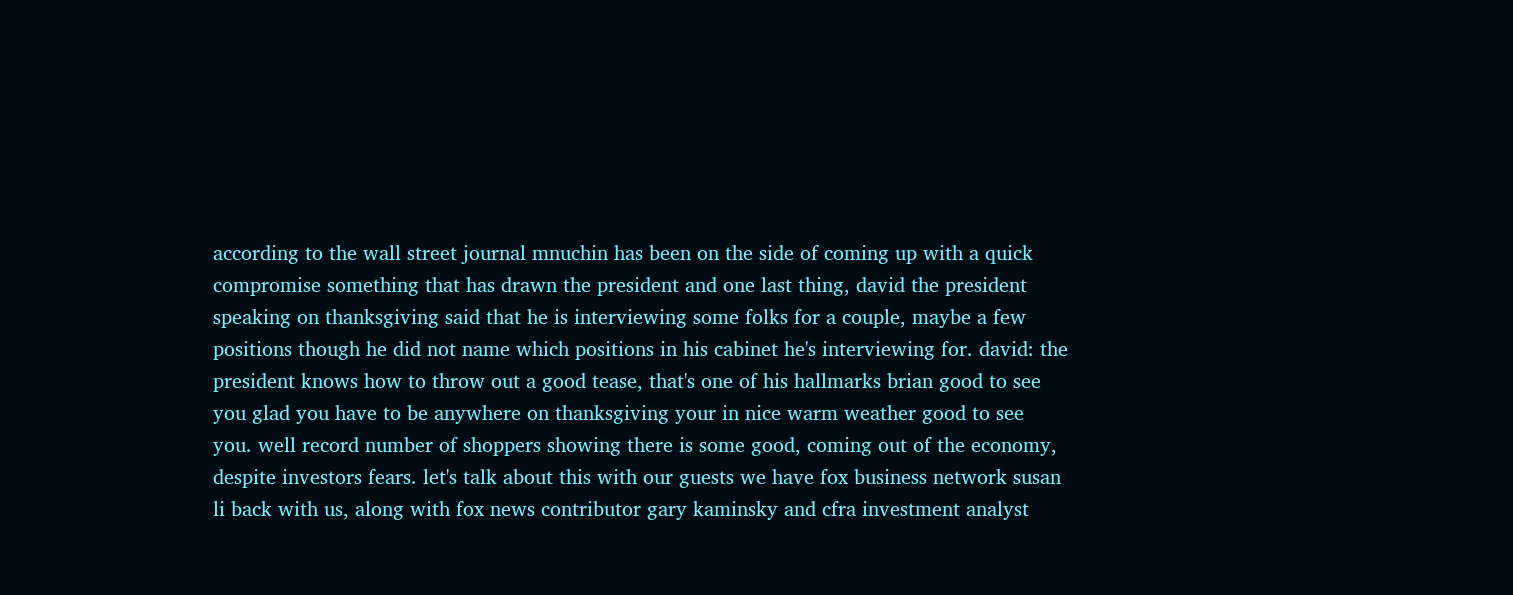according to the wall street journal mnuchin has been on the side of coming up with a quick compromise something that has drawn the president and one last thing, david the president speaking on thanksgiving said that he is interviewing some folks for a couple, maybe a few positions though he did not name which positions in his cabinet he's interviewing for. david: the president knows how to throw out a good tease, that's one of his hallmarks brian good to see you glad you have to be anywhere on thanksgiving your in nice warm weather good to see you. well record number of shoppers showing there is some good, coming out of the economy, despite investors fears. let's talk about this with our guests we have fox business network susan li back with us, along with fox news contributor gary kaminsky and cfra investment analyst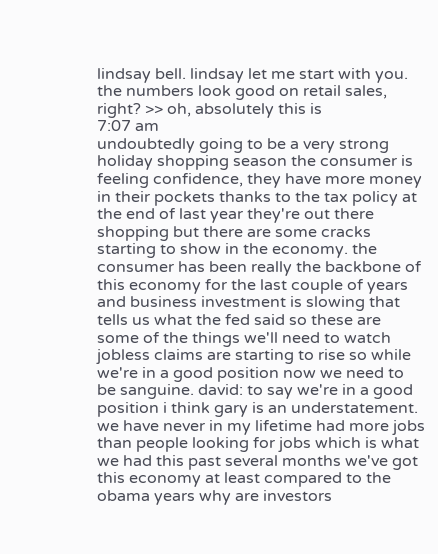lindsay bell. lindsay let me start with you. the numbers look good on retail sales, right? >> oh, absolutely this is
7:07 am
undoubtedly going to be a very strong holiday shopping season the consumer is feeling confidence, they have more money in their pockets thanks to the tax policy at the end of last year they're out there shopping but there are some cracks starting to show in the economy. the consumer has been really the backbone of this economy for the last couple of years and business investment is slowing that tells us what the fed said so these are some of the things we'll need to watch jobless claims are starting to rise so while we're in a good position now we need to be sanguine. david: to say we're in a good position i think gary is an understatement. we have never in my lifetime had more jobs than people looking for jobs which is what we had this past several months we've got this economy at least compared to the obama years why are investors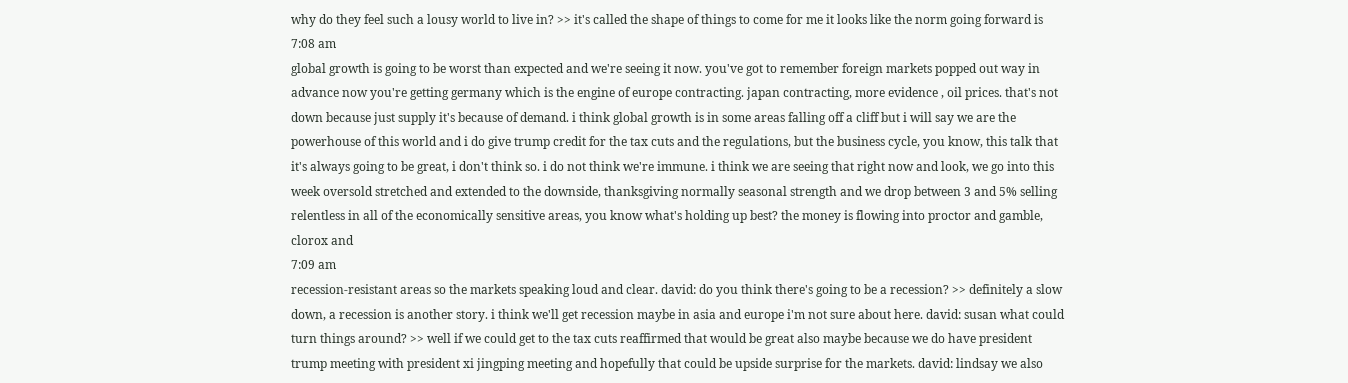why do they feel such a lousy world to live in? >> it's called the shape of things to come for me it looks like the norm going forward is
7:08 am
global growth is going to be worst than expected and we're seeing it now. you've got to remember foreign markets popped out way in advance now you're getting germany which is the engine of europe contracting. japan contracting, more evidence , oil prices. that's not down because just supply it's because of demand. i think global growth is in some areas falling off a cliff but i will say we are the powerhouse of this world and i do give trump credit for the tax cuts and the regulations, but the business cycle, you know, this talk that it's always going to be great, i don't think so. i do not think we're immune. i think we are seeing that right now and look, we go into this week oversold stretched and extended to the downside, thanksgiving normally seasonal strength and we drop between 3 and 5% selling relentless in all of the economically sensitive areas, you know what's holding up best? the money is flowing into proctor and gamble, clorox and
7:09 am
recession-resistant areas so the markets speaking loud and clear. david: do you think there's going to be a recession? >> definitely a slow down, a recession is another story. i think we'll get recession maybe in asia and europe i'm not sure about here. david: susan what could turn things around? >> well if we could get to the tax cuts reaffirmed that would be great also maybe because we do have president trump meeting with president xi jingping meeting and hopefully that could be upside surprise for the markets. david: lindsay we also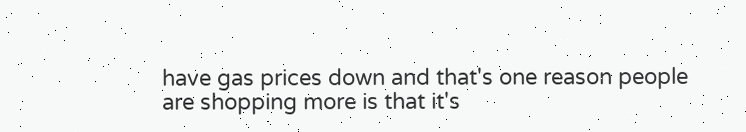have gas prices down and that's one reason people are shopping more is that it's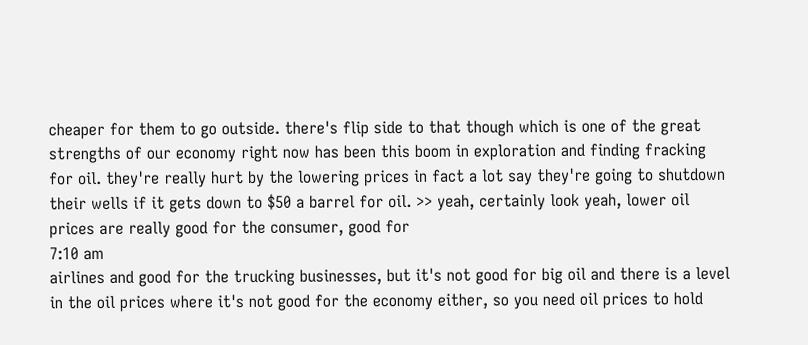cheaper for them to go outside. there's flip side to that though which is one of the great strengths of our economy right now has been this boom in exploration and finding fracking for oil. they're really hurt by the lowering prices in fact a lot say they're going to shutdown their wells if it gets down to $50 a barrel for oil. >> yeah, certainly look yeah, lower oil prices are really good for the consumer, good for
7:10 am
airlines and good for the trucking businesses, but it's not good for big oil and there is a level in the oil prices where it's not good for the economy either, so you need oil prices to hold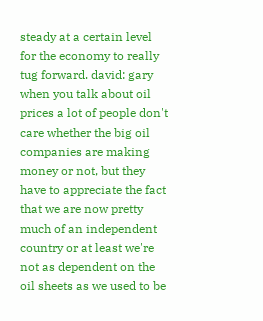steady at a certain level for the economy to really tug forward. david: gary when you talk about oil prices a lot of people don't care whether the big oil companies are making money or not, but they have to appreciate the fact that we are now pretty much of an independent country or at least we're not as dependent on the oil sheets as we used to be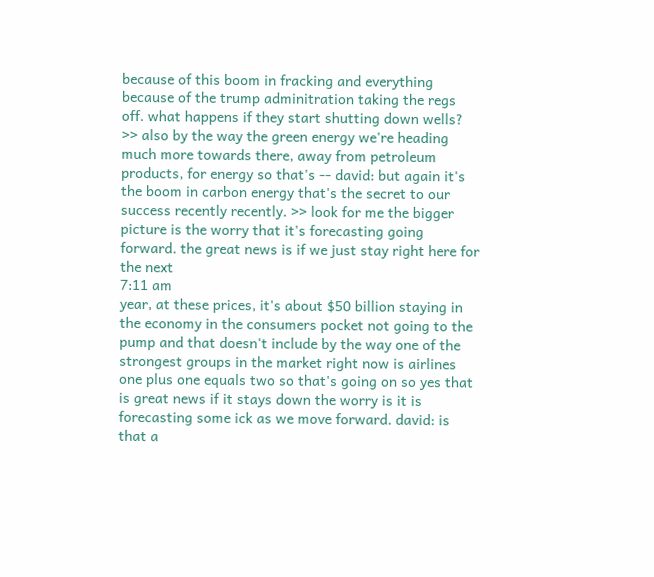because of this boom in fracking and everything because of the trump adminitration taking the regs off. what happens if they start shutting down wells? >> also by the way the green energy we're heading much more towards there, away from petroleum products, for energy so that's -- david: but again it's the boom in carbon energy that's the secret to our success recently recently. >> look for me the bigger picture is the worry that it's forecasting going forward. the great news is if we just stay right here for the next
7:11 am
year, at these prices, it's about $50 billion staying in the economy in the consumers pocket not going to the pump and that doesn't include by the way one of the strongest groups in the market right now is airlines one plus one equals two so that's going on so yes that is great news if it stays down the worry is it is forecasting some ick as we move forward. david: is that a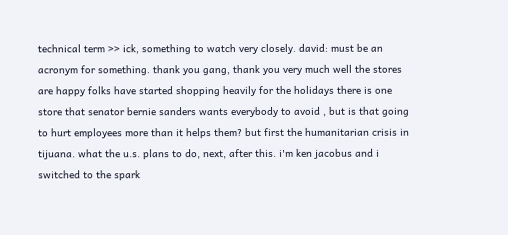technical term >> ick, something to watch very closely. david: must be an acronym for something. thank you gang, thank you very much well the stores are happy folks have started shopping heavily for the holidays there is one store that senator bernie sanders wants everybody to avoid , but is that going to hurt employees more than it helps them? but first the humanitarian crisis in tijuana. what the u.s. plans to do, next, after this. i'm ken jacobus and i switched to the spark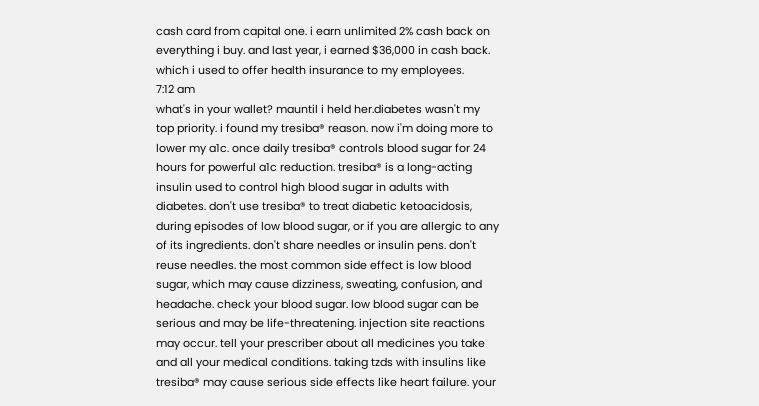cash card from capital one. i earn unlimited 2% cash back on everything i buy. and last year, i earned $36,000 in cash back. which i used to offer health insurance to my employees.
7:12 am
what's in your wallet? mauntil i held her.diabetes wasn't my top priority. i found my tresiba® reason. now i'm doing more to lower my a1c. once daily tresiba® controls blood sugar for 24 hours for powerful a1c reduction. tresiba® is a long-acting insulin used to control high blood sugar in adults with diabetes. don't use tresiba® to treat diabetic ketoacidosis, during episodes of low blood sugar, or if you are allergic to any of its ingredients. don't share needles or insulin pens. don't reuse needles. the most common side effect is low blood sugar, which may cause dizziness, sweating, confusion, and headache. check your blood sugar. low blood sugar can be serious and may be life-threatening. injection site reactions may occur. tell your prescriber about all medicines you take and all your medical conditions. taking tzds with insulins like tresiba® may cause serious side effects like heart failure. your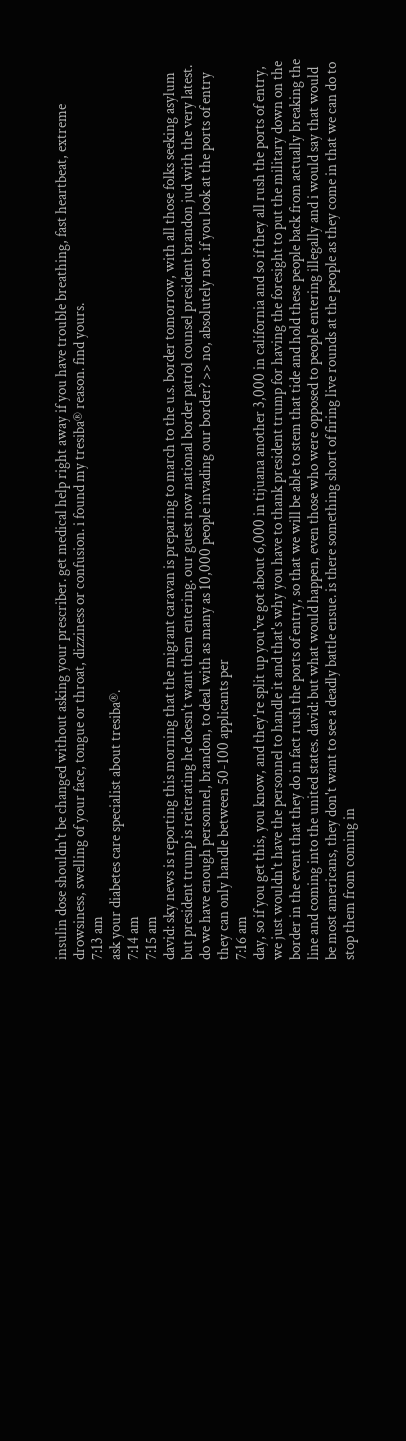insulin dose shouldn't be changed without asking your prescriber. get medical help right away if you have trouble breathing, fast heartbeat, extreme drowsiness, swelling of your face, tongue or throat, dizziness or confusion. i found my tresiba® reason. find yours.
7:13 am
ask your diabetes care specialist about tresiba®.
7:14 am
7:15 am
david: sky news is reporting this morning that the migrant caravan is preparing to march to the u.s. border tomorrow, with all those folks seeking asylum but president trump is reiterating he doesn't want them entering. our guest now national border patrol counsel president brandon jud with the very latest. do we have enough personnel, brandon, to deal with as many as 10,000 people invading our border? >> no, absolutely not. if you look at the ports of entry they can only handle between 50-100 applicants per
7:16 am
day, so if you get this, you know, and they're split up you've got about 6,000 in tijuana another 3,000 in california and so if they all rush the ports of entry, we just wouldn't have the personnel to handle it and that's why you have to thank president trump for having the foresight to put the military down on the border in the event that they do in fact rush the ports of entry, so that we will be able to stem that tide and hold these people back from actually breaking the line and coming into the united states. david: but what would happen, even those who were opposed to people entering illegally and i would say that would be most americans, they don't want to see a deadly battle ensue. is there something short of firing live rounds at the people as they come in that we can do to stop them from coming in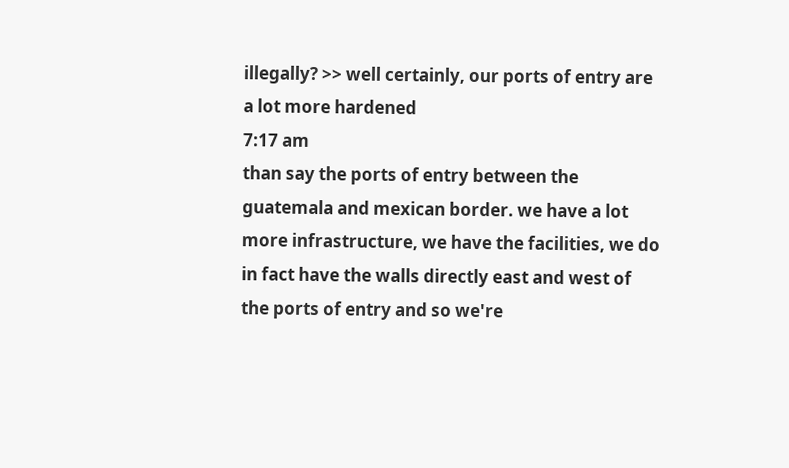illegally? >> well certainly, our ports of entry are a lot more hardened
7:17 am
than say the ports of entry between the guatemala and mexican border. we have a lot more infrastructure, we have the facilities, we do in fact have the walls directly east and west of the ports of entry and so we're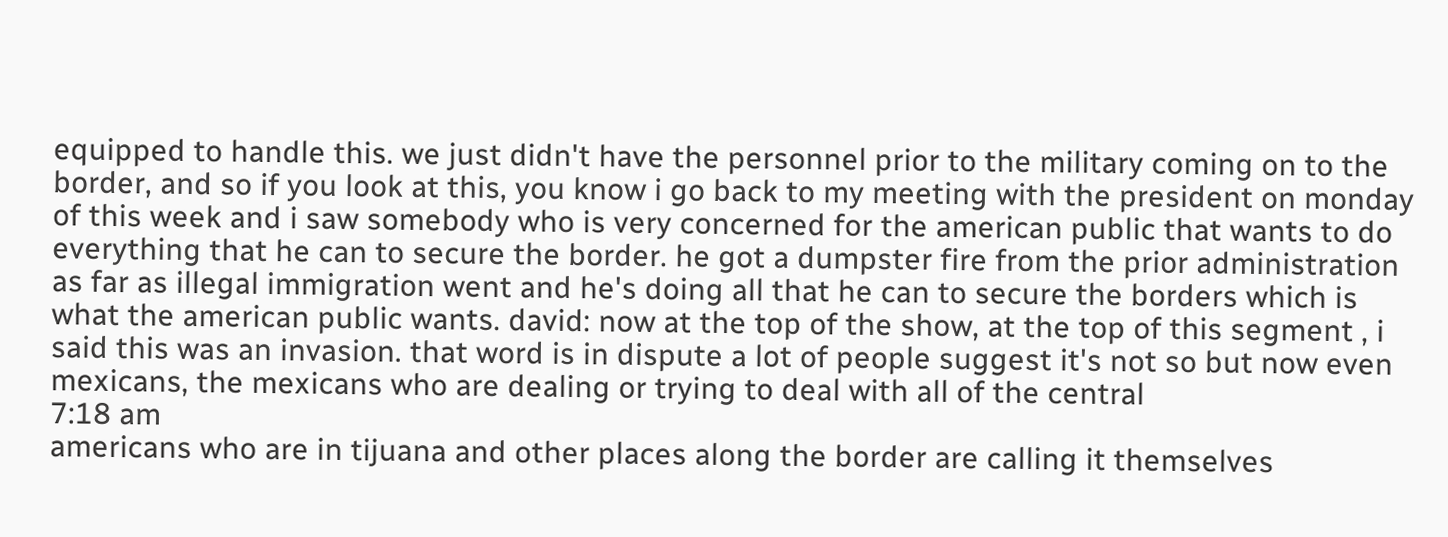equipped to handle this. we just didn't have the personnel prior to the military coming on to the border, and so if you look at this, you know i go back to my meeting with the president on monday of this week and i saw somebody who is very concerned for the american public that wants to do everything that he can to secure the border. he got a dumpster fire from the prior administration as far as illegal immigration went and he's doing all that he can to secure the borders which is what the american public wants. david: now at the top of the show, at the top of this segment , i said this was an invasion. that word is in dispute a lot of people suggest it's not so but now even mexicans, the mexicans who are dealing or trying to deal with all of the central
7:18 am
americans who are in tijuana and other places along the border are calling it themselves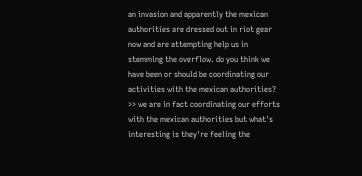an invasion and apparently the mexican authorities are dressed out in riot gear now and are attempting help us in stemming the overflow. do you think we have been or should be coordinating our activities with the mexican authorities? >> we are in fact coordinating our efforts with the mexican authorities but what's interesting is they're feeling the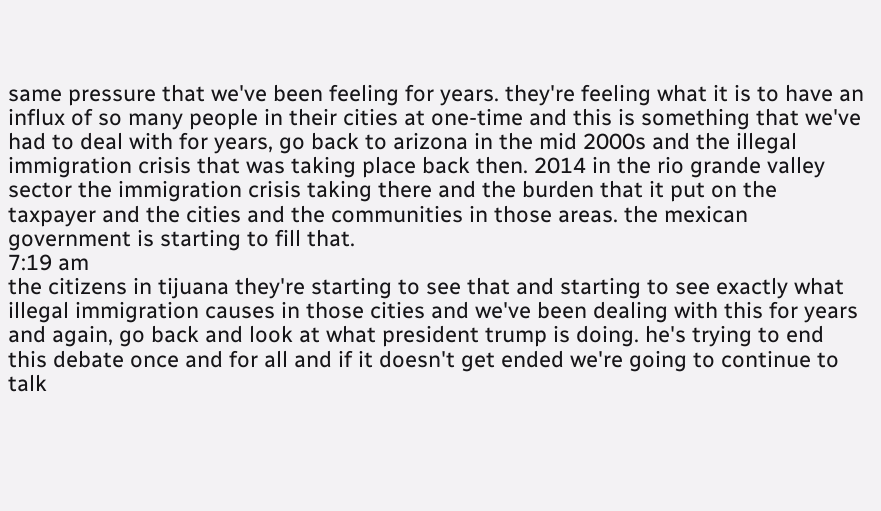same pressure that we've been feeling for years. they're feeling what it is to have an influx of so many people in their cities at one-time and this is something that we've had to deal with for years, go back to arizona in the mid 2000s and the illegal immigration crisis that was taking place back then. 2014 in the rio grande valley sector the immigration crisis taking there and the burden that it put on the taxpayer and the cities and the communities in those areas. the mexican government is starting to fill that.
7:19 am
the citizens in tijuana they're starting to see that and starting to see exactly what illegal immigration causes in those cities and we've been dealing with this for years and again, go back and look at what president trump is doing. he's trying to end this debate once and for all and if it doesn't get ended we're going to continue to talk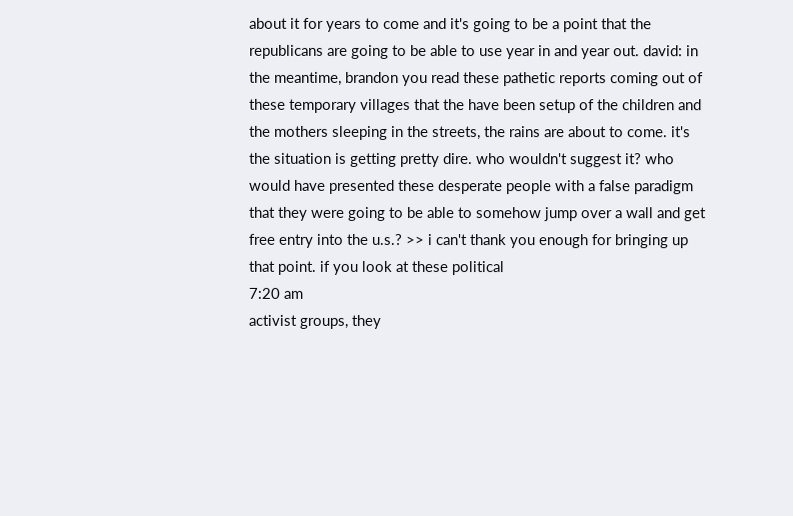about it for years to come and it's going to be a point that the republicans are going to be able to use year in and year out. david: in the meantime, brandon you read these pathetic reports coming out of these temporary villages that the have been setup of the children and the mothers sleeping in the streets, the rains are about to come. it's the situation is getting pretty dire. who wouldn't suggest it? who would have presented these desperate people with a false paradigm that they were going to be able to somehow jump over a wall and get free entry into the u.s.? >> i can't thank you enough for bringing up that point. if you look at these political
7:20 am
activist groups, they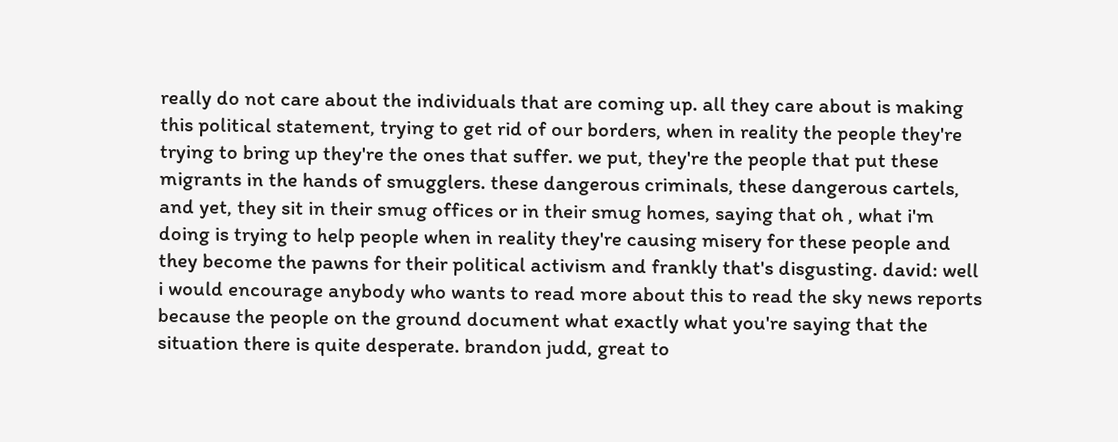really do not care about the individuals that are coming up. all they care about is making this political statement, trying to get rid of our borders, when in reality the people they're trying to bring up they're the ones that suffer. we put, they're the people that put these migrants in the hands of smugglers. these dangerous criminals, these dangerous cartels, and yet, they sit in their smug offices or in their smug homes, saying that oh , what i'm doing is trying to help people when in reality they're causing misery for these people and they become the pawns for their political activism and frankly that's disgusting. david: well i would encourage anybody who wants to read more about this to read the sky news reports because the people on the ground document what exactly what you're saying that the situation there is quite desperate. brandon judd, great to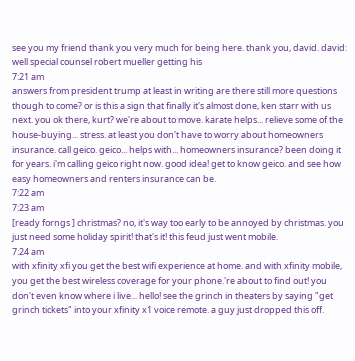see you my friend thank you very much for being here. thank you, david. david: well special counsel robert mueller getting his
7:21 am
answers from president trump at least in writing are there still more questions though to come? or is this a sign that finally it's almost done, ken starr with us next. you ok there, kurt? we're about to move. karate helps... relieve some of the house-buying... stress. at least you don't have to worry about homeowners insurance. call geico. geico... helps with... homeowners insurance? been doing it for years. i'm calling geico right now. good idea! get to know geico. and see how easy homeowners and renters insurance can be.
7:22 am
7:23 am
[ready forngs ] christmas? no, it's way too early to be annoyed by christmas. you just need some holiday spirit! that's it! this feud just went mobile.
7:24 am
with xfinity xfi you get the best wifi experience at home. and with xfinity mobile, you get the best wireless coverage for your phone.'re about to find out! you don't even know where i live... hello! see the grinch in theaters by saying "get grinch tickets" into your xfinity x1 voice remote. a guy just dropped this off.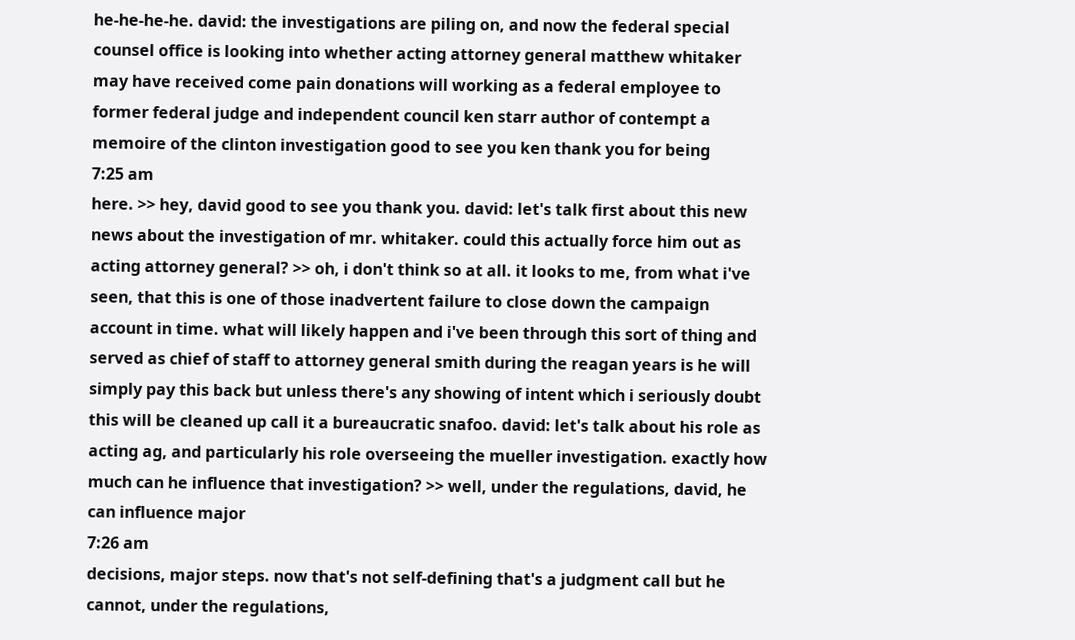he-he-he-he. david: the investigations are piling on, and now the federal special counsel office is looking into whether acting attorney general matthew whitaker may have received come pain donations will working as a federal employee to former federal judge and independent council ken starr author of contempt a memoire of the clinton investigation good to see you ken thank you for being
7:25 am
here. >> hey, david good to see you thank you. david: let's talk first about this new news about the investigation of mr. whitaker. could this actually force him out as acting attorney general? >> oh, i don't think so at all. it looks to me, from what i've seen, that this is one of those inadvertent failure to close down the campaign account in time. what will likely happen and i've been through this sort of thing and served as chief of staff to attorney general smith during the reagan years is he will simply pay this back but unless there's any showing of intent which i seriously doubt this will be cleaned up call it a bureaucratic snafoo. david: let's talk about his role as acting ag, and particularly his role overseeing the mueller investigation. exactly how much can he influence that investigation? >> well, under the regulations, david, he can influence major
7:26 am
decisions, major steps. now that's not self-defining that's a judgment call but he cannot, under the regulations,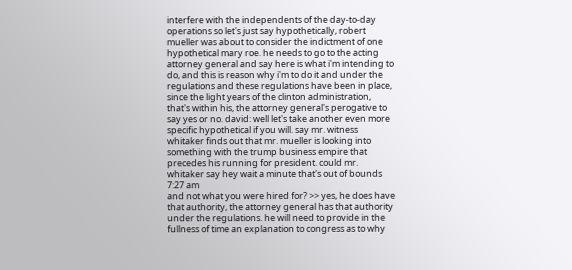interfere with the independents of the day-to-day operations so let's just say hypothetically, robert mueller was about to consider the indictment of one hypothetical mary roe. he needs to go to the acting attorney general and say here is what i'm intending to do, and this is reason why i'm to do it and under the regulations and these regulations have been in place, since the light years of the clinton administration, that's within his, the attorney general's perogative to say yes or no. david: well let's take another even more specific hypothetical if you will. say mr. witness whitaker finds out that mr. mueller is looking into something with the trump business empire that precedes his running for president. could mr. whitaker say hey wait a minute that's out of bounds
7:27 am
and not what you were hired for? >> yes, he does have that authority, the attorney general has that authority under the regulations. he will need to provide in the fullness of time an explanation to congress as to why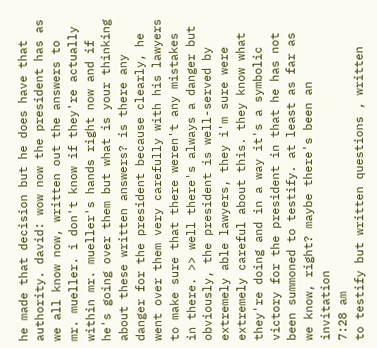he made that decision but he does have that authority. david: wow now the president has as we all know now, written out the answers to mr. mueller. i don't know if they're actually within mr. mueller's hands right now and if he's going over them but what is your thinking about these written answers? is there any danger for the president because clearly, he went over them very carefully with his lawyers to make sure that there weren't any mistakes in there. >> well there's always a danger but obviously, the president is well-served by extremely able lawyers, they i'm sure were extremely careful about this. they know what they're doing and in a way it's a symbolic victory for the president in that he has not been summoned to testify. at least as far as we know, right? maybe there's been an invitation
7:28 am
to testify but written questions , written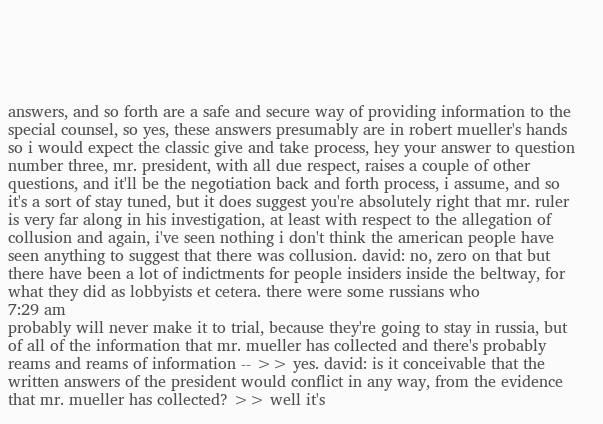answers, and so forth are a safe and secure way of providing information to the special counsel, so yes, these answers presumably are in robert mueller's hands so i would expect the classic give and take process, hey your answer to question number three, mr. president, with all due respect, raises a couple of other questions, and it'll be the negotiation back and forth process, i assume, and so it's a sort of stay tuned, but it does suggest you're absolutely right that mr. ruler is very far along in his investigation, at least with respect to the allegation of collusion and again, i've seen nothing i don't think the american people have seen anything to suggest that there was collusion. david: no, zero on that but there have been a lot of indictments for people insiders inside the beltway, for what they did as lobbyists et cetera. there were some russians who
7:29 am
probably will never make it to trial, because they're going to stay in russia, but of all of the information that mr. mueller has collected and there's probably reams and reams of information -- >> yes. david: is it conceivable that the written answers of the president would conflict in any way, from the evidence that mr. mueller has collected? >> well it's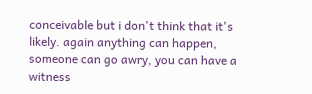conceivable but i don't think that it's likely. again anything can happen, someone can go awry, you can have a witness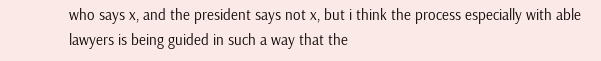who says x, and the president says not x, but i think the process especially with able lawyers is being guided in such a way that the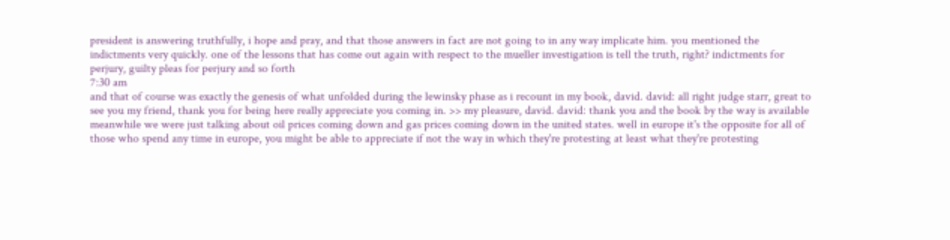president is answering truthfully, i hope and pray, and that those answers in fact are not going to in any way implicate him. you mentioned the indictments very quickly. one of the lessons that has come out again with respect to the mueller investigation is tell the truth, right? indictments for perjury, guilty pleas for perjury and so forth
7:30 am
and that of course was exactly the genesis of what unfolded during the lewinsky phase as i recount in my book, david. david: all right judge starr, great to see you my friend, thank you for being here really appreciate you coming in. >> my pleasure, david. david: thank you and the book by the way is available meanwhile we were just talking about oil prices coming down and gas prices coming down in the united states. well in europe it's the opposite for all of those who spend any time in europe, you might be able to appreciate if not the way in which they're protesting at least what they're protesting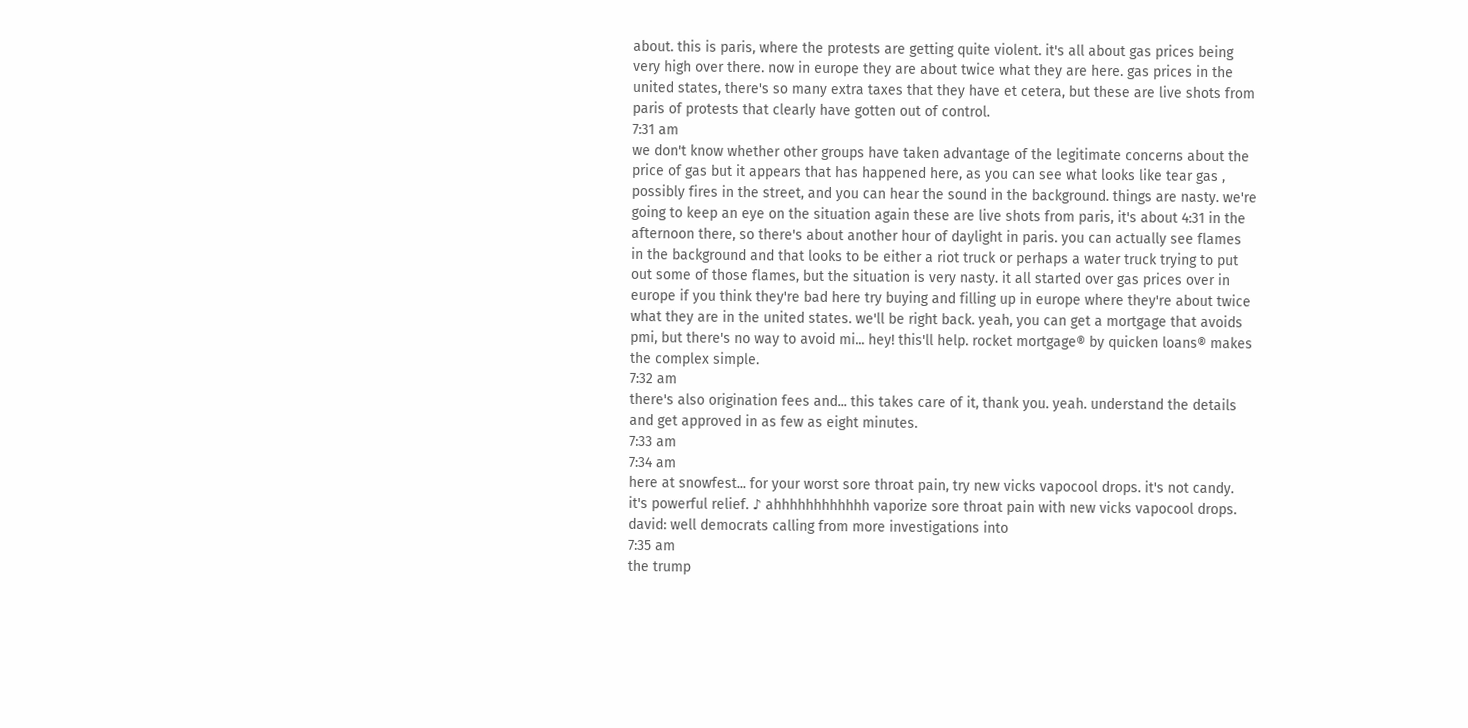about. this is paris, where the protests are getting quite violent. it's all about gas prices being very high over there. now in europe they are about twice what they are here. gas prices in the united states, there's so many extra taxes that they have et cetera, but these are live shots from paris of protests that clearly have gotten out of control.
7:31 am
we don't know whether other groups have taken advantage of the legitimate concerns about the price of gas but it appears that has happened here, as you can see what looks like tear gas , possibly fires in the street, and you can hear the sound in the background. things are nasty. we're going to keep an eye on the situation again these are live shots from paris, it's about 4:31 in the afternoon there, so there's about another hour of daylight in paris. you can actually see flames in the background and that looks to be either a riot truck or perhaps a water truck trying to put out some of those flames, but the situation is very nasty. it all started over gas prices over in europe if you think they're bad here try buying and filling up in europe where they're about twice what they are in the united states. we'll be right back. yeah, you can get a mortgage that avoids pmi, but there's no way to avoid mi... hey! this'll help. rocket mortgage® by quicken loans® makes the complex simple.
7:32 am
there's also origination fees and... this takes care of it, thank you. yeah. understand the details and get approved in as few as eight minutes.
7:33 am
7:34 am
here at snowfest... for your worst sore throat pain, try new vicks vapocool drops. it's not candy. it's powerful relief. ♪ ahhhhhhhhhhhh vaporize sore throat pain with new vicks vapocool drops. david: well democrats calling from more investigations into
7:35 am
the trump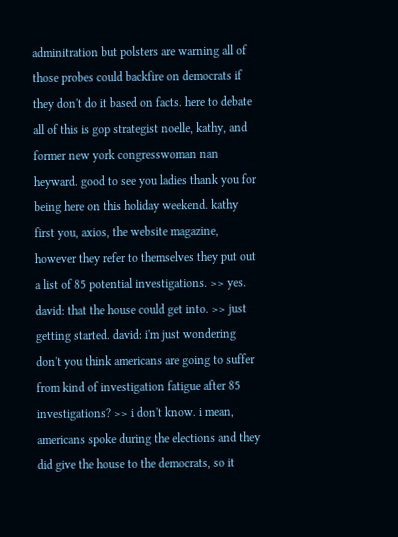adminitration but polsters are warning all of those probes could backfire on democrats if they don't do it based on facts. here to debate all of this is gop strategist noelle, kathy, and former new york congresswoman nan heyward. good to see you ladies thank you for being here on this holiday weekend. kathy first you, axios, the website magazine, however they refer to themselves they put out a list of 85 potential investigations. >> yes. david: that the house could get into. >> just getting started. david: i'm just wondering don't you think americans are going to suffer from kind of investigation fatigue after 85 investigations? >> i don't know. i mean, americans spoke during the elections and they did give the house to the democrats, so it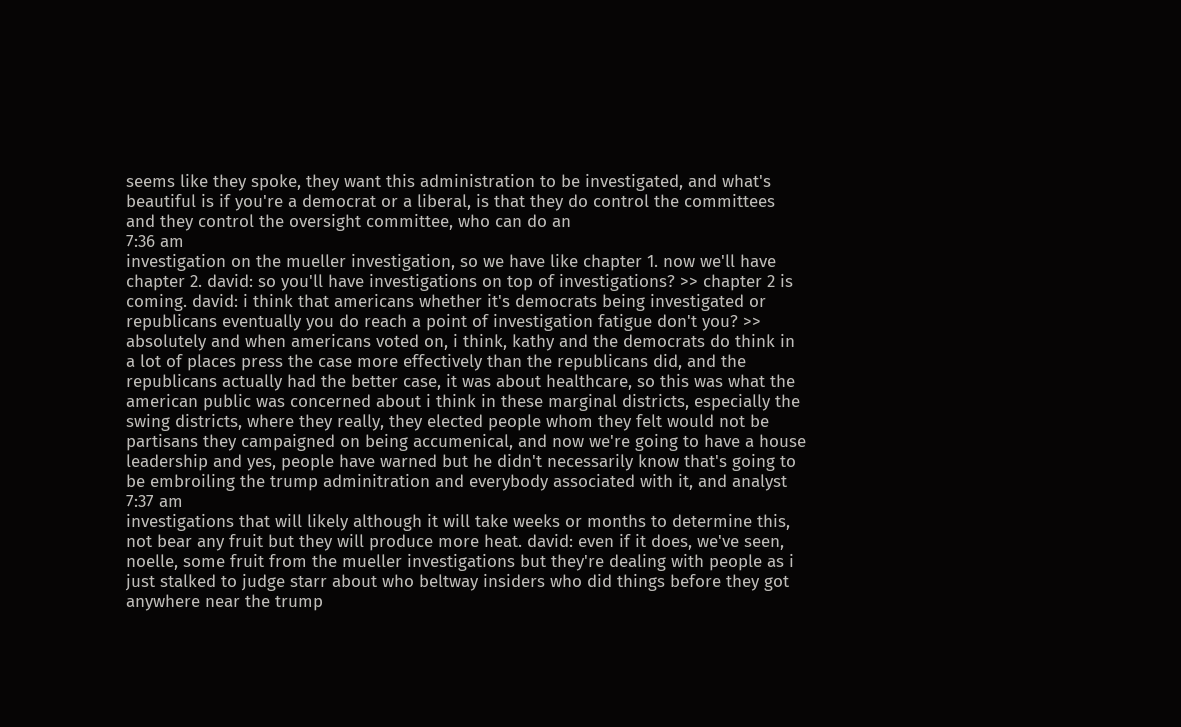seems like they spoke, they want this administration to be investigated, and what's beautiful is if you're a democrat or a liberal, is that they do control the committees and they control the oversight committee, who can do an
7:36 am
investigation on the mueller investigation, so we have like chapter 1. now we'll have chapter 2. david: so you'll have investigations on top of investigations? >> chapter 2 is coming. david: i think that americans whether it's democrats being investigated or republicans eventually you do reach a point of investigation fatigue don't you? >> absolutely and when americans voted on, i think, kathy and the democrats do think in a lot of places press the case more effectively than the republicans did, and the republicans actually had the better case, it was about healthcare, so this was what the american public was concerned about i think in these marginal districts, especially the swing districts, where they really, they elected people whom they felt would not be partisans they campaigned on being accumenical, and now we're going to have a house leadership and yes, people have warned but he didn't necessarily know that's going to be embroiling the trump adminitration and everybody associated with it, and analyst
7:37 am
investigations that will likely although it will take weeks or months to determine this, not bear any fruit but they will produce more heat. david: even if it does, we've seen, noelle, some fruit from the mueller investigations but they're dealing with people as i just stalked to judge starr about who beltway insiders who did things before they got anywhere near the trump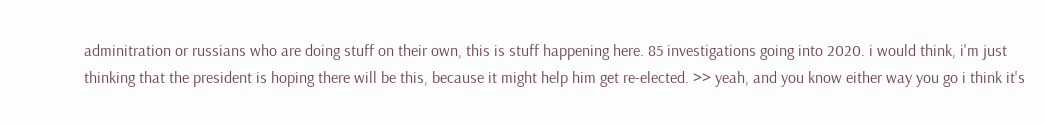adminitration or russians who are doing stuff on their own, this is stuff happening here. 85 investigations going into 2020. i would think, i'm just thinking that the president is hoping there will be this, because it might help him get re-elected. >> yeah, and you know either way you go i think it's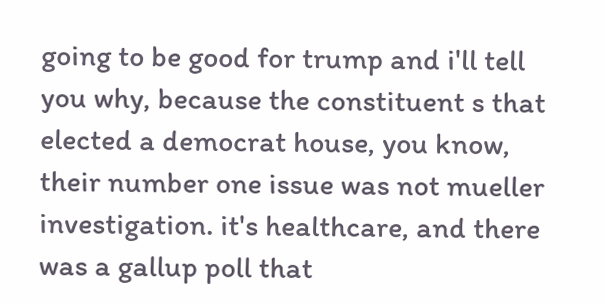going to be good for trump and i'll tell you why, because the constituent s that elected a democrat house, you know, their number one issue was not mueller investigation. it's healthcare, and there was a gallup poll that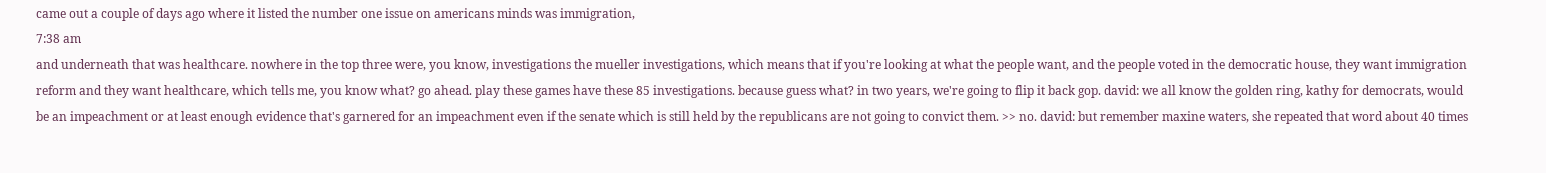came out a couple of days ago where it listed the number one issue on americans minds was immigration,
7:38 am
and underneath that was healthcare. nowhere in the top three were, you know, investigations the mueller investigations, which means that if you're looking at what the people want, and the people voted in the democratic house, they want immigration reform and they want healthcare, which tells me, you know what? go ahead. play these games have these 85 investigations. because guess what? in two years, we're going to flip it back gop. david: we all know the golden ring, kathy for democrats, would be an impeachment or at least enough evidence that's garnered for an impeachment even if the senate which is still held by the republicans are not going to convict them. >> no. david: but remember maxine waters, she repeated that word about 40 times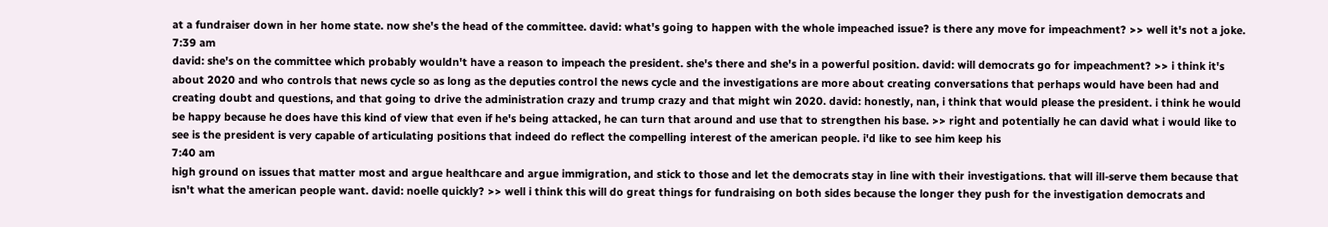at a fundraiser down in her home state. now she's the head of the committee. david: what's going to happen with the whole impeached issue? is there any move for impeachment? >> well it's not a joke.
7:39 am
david: she's on the committee which probably wouldn't have a reason to impeach the president. she's there and she's in a powerful position. david: will democrats go for impeachment? >> i think it's about 2020 and who controls that news cycle so as long as the deputies control the news cycle and the investigations are more about creating conversations that perhaps would have been had and creating doubt and questions, and that going to drive the administration crazy and trump crazy and that might win 2020. david: honestly, nan, i think that would please the president. i think he would be happy because he does have this kind of view that even if he's being attacked, he can turn that around and use that to strengthen his base. >> right and potentially he can david what i would like to see is the president is very capable of articulating positions that indeed do reflect the compelling interest of the american people. i'd like to see him keep his
7:40 am
high ground on issues that matter most and argue healthcare and argue immigration, and stick to those and let the democrats stay in line with their investigations. that will ill-serve them because that isn't what the american people want. david: noelle quickly? >> well i think this will do great things for fundraising on both sides because the longer they push for the investigation democrats and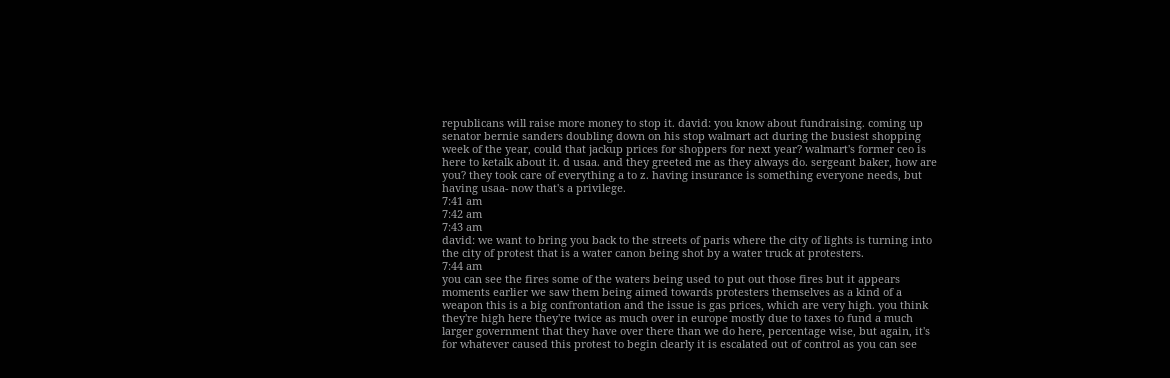republicans will raise more money to stop it. david: you know about fundraising. coming up senator bernie sanders doubling down on his stop walmart act during the busiest shopping week of the year, could that jackup prices for shoppers for next year? walmart's former ceo is here to ketalk about it. d usaa. and they greeted me as they always do. sergeant baker, how are you? they took care of everything a to z. having insurance is something everyone needs, but having usaa- now that's a privilege.
7:41 am
7:42 am
7:43 am
david: we want to bring you back to the streets of paris where the city of lights is turning into the city of protest that is a water canon being shot by a water truck at protesters.
7:44 am
you can see the fires some of the waters being used to put out those fires but it appears moments earlier we saw them being aimed towards protesters themselves as a kind of a weapon this is a big confrontation and the issue is gas prices, which are very high. you think they're high here they're twice as much over in europe mostly due to taxes to fund a much larger government that they have over there than we do here, percentage wise, but again, it's for whatever caused this protest to begin clearly it is escalated out of control as you can see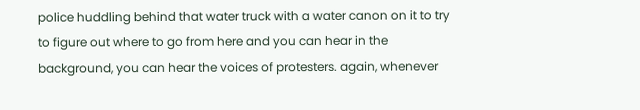police huddling behind that water truck with a water canon on it to try to figure out where to go from here and you can hear in the background, you can hear the voices of protesters. again, whenever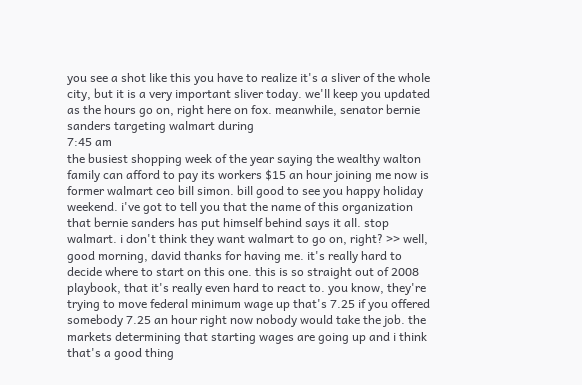you see a shot like this you have to realize it's a sliver of the whole city, but it is a very important sliver today. we'll keep you updated as the hours go on, right here on fox. meanwhile, senator bernie sanders targeting walmart during
7:45 am
the busiest shopping week of the year saying the wealthy walton family can afford to pay its workers $15 an hour joining me now is former walmart ceo bill simon. bill good to see you happy holiday weekend. i've got to tell you that the name of this organization that bernie sanders has put himself behind says it all. stop walmart. i don't think they want walmart to go on, right? >> well, good morning, david thanks for having me. it's really hard to decide where to start on this one. this is so straight out of 2008 playbook, that it's really even hard to react to. you know, they're trying to move federal minimum wage up that's 7.25 if you offered somebody 7.25 an hour right now nobody would take the job. the markets determining that starting wages are going up and i think that's a good thing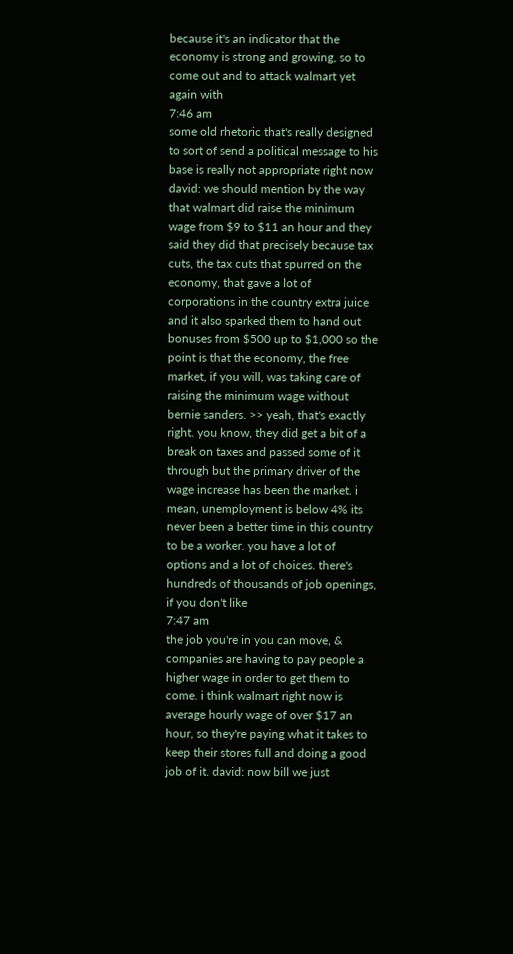because it's an indicator that the economy is strong and growing, so to come out and to attack walmart yet again with
7:46 am
some old rhetoric that's really designed to sort of send a political message to his base is really not appropriate right now david: we should mention by the way that walmart did raise the minimum wage from $9 to $11 an hour and they said they did that precisely because tax cuts, the tax cuts that spurred on the economy, that gave a lot of corporations in the country extra juice and it also sparked them to hand out bonuses from $500 up to $1,000 so the point is that the economy, the free market, if you will, was taking care of raising the minimum wage without bernie sanders. >> yeah, that's exactly right. you know, they did get a bit of a break on taxes and passed some of it through but the primary driver of the wage increase has been the market. i mean, unemployment is below 4% its never been a better time in this country to be a worker. you have a lot of options and a lot of choices. there's hundreds of thousands of job openings, if you don't like
7:47 am
the job you're in you can move, & companies are having to pay people a higher wage in order to get them to come. i think walmart right now is average hourly wage of over $17 an hour, so they're paying what it takes to keep their stores full and doing a good job of it. david: now bill we just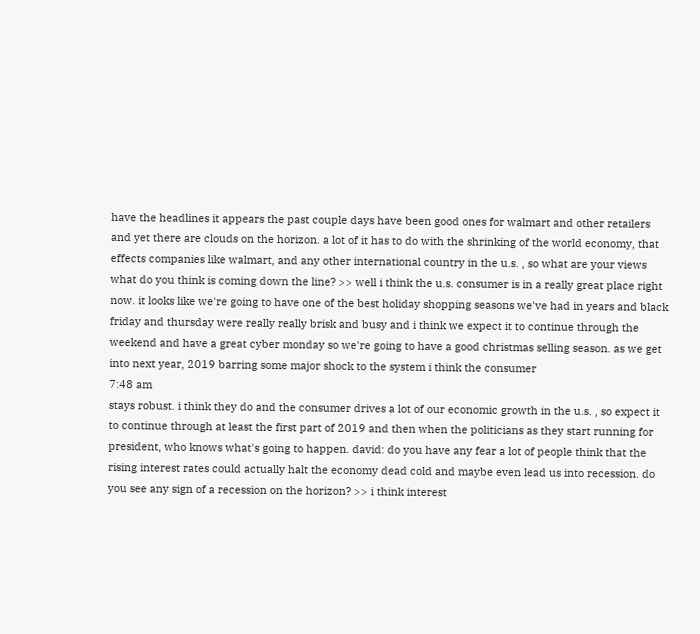have the headlines it appears the past couple days have been good ones for walmart and other retailers and yet there are clouds on the horizon. a lot of it has to do with the shrinking of the world economy, that effects companies like walmart, and any other international country in the u.s. , so what are your views what do you think is coming down the line? >> well i think the u.s. consumer is in a really great place right now. it looks like we're going to have one of the best holiday shopping seasons we've had in years and black friday and thursday were really really brisk and busy and i think we expect it to continue through the weekend and have a great cyber monday so we're going to have a good christmas selling season. as we get into next year, 2019 barring some major shock to the system i think the consumer
7:48 am
stays robust. i think they do and the consumer drives a lot of our economic growth in the u.s. , so expect it to continue through at least the first part of 2019 and then when the politicians as they start running for president, who knows what's going to happen. david: do you have any fear a lot of people think that the rising interest rates could actually halt the economy dead cold and maybe even lead us into recession. do you see any sign of a recession on the horizon? >> i think interest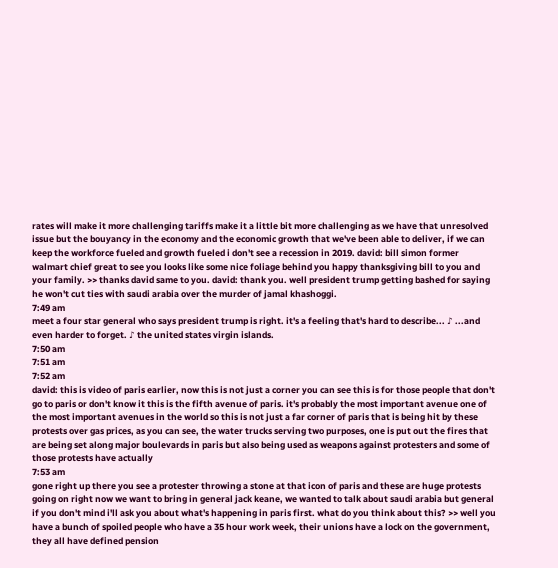rates will make it more challenging tariffs make it a little bit more challenging as we have that unresolved issue but the bouyancy in the economy and the economic growth that we've been able to deliver, if we can keep the workforce fueled and growth fueled i don't see a recession in 2019. david: bill simon former walmart chief great to see you looks like some nice foliage behind you happy thanksgiving bill to you and your family. >> thanks david same to you. david: thank you. well president trump getting bashed for saying he won't cut ties with saudi arabia over the murder of jamal khashoggi.
7:49 am
meet a four star general who says president trump is right. it's a feeling that's hard to describe... ♪ ...and even harder to forget. ♪ the united states virgin islands.
7:50 am
7:51 am
7:52 am
david: this is video of paris earlier, now this is not just a corner you can see this is for those people that don't go to paris or don't know it this is the fifth avenue of paris. it's probably the most important avenue one of the most important avenues in the world so this is not just a far corner of paris that is being hit by these protests over gas prices, as you can see, the water trucks serving two purposes, one is put out the fires that are being set along major boulevards in paris but also being used as weapons against protesters and some of those protests have actually
7:53 am
gone right up there you see a protester throwing a stone at that icon of paris and these are huge protests going on right now we want to bring in general jack keane, we wanted to talk about saudi arabia but general if you don't mind i'll ask you about what's happening in paris first. what do you think about this? >> well you have a bunch of spoiled people who have a 35 hour work week, their unions have a lock on the government, they all have defined pension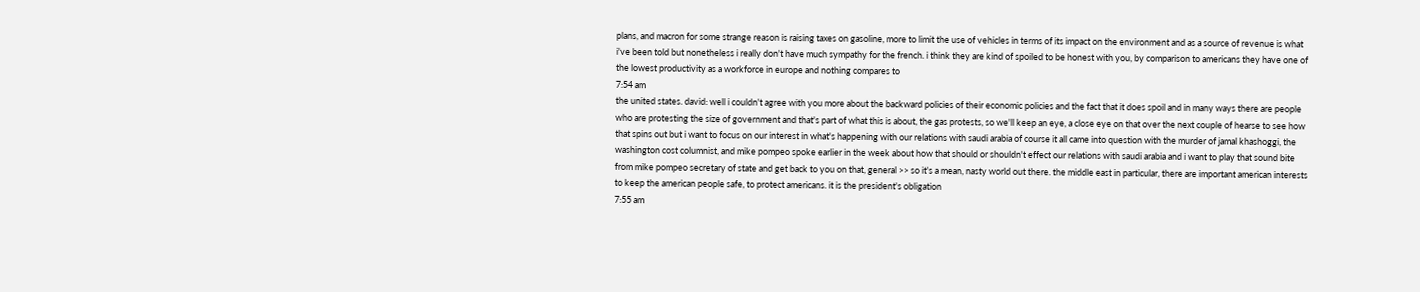plans, and macron for some strange reason is raising taxes on gasoline, more to limit the use of vehicles in terms of its impact on the environment and as a source of revenue is what i've been told but nonetheless i really don't have much sympathy for the french. i think they are kind of spoiled to be honest with you, by comparison to americans they have one of the lowest productivity as a workforce in europe and nothing compares to
7:54 am
the united states. david: well i couldn't agree with you more about the backward policies of their economic policies and the fact that it does spoil and in many ways there are people who are protesting the size of government and that's part of what this is about, the gas protests, so we'll keep an eye, a close eye on that over the next couple of hearse to see how that spins out but i want to focus on our interest in what's happening with our relations with saudi arabia of course it all came into question with the murder of jamal khashoggi, the washington cost columnist, and mike pompeo spoke earlier in the week about how that should or shouldn't effect our relations with saudi arabia and i want to play that sound bite from mike pompeo secretary of state and get back to you on that, general >> so it's a mean, nasty world out there. the middle east in particular, there are important american interests to keep the american people safe, to protect americans. it is the president's obligation
7:55 am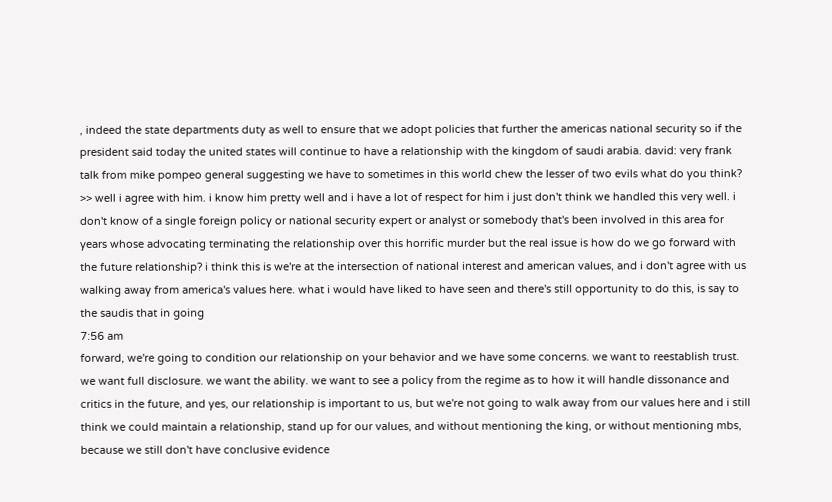, indeed the state departments duty as well to ensure that we adopt policies that further the americas national security so if the president said today the united states will continue to have a relationship with the kingdom of saudi arabia. david: very frank talk from mike pompeo general suggesting we have to sometimes in this world chew the lesser of two evils what do you think? >> well i agree with him. i know him pretty well and i have a lot of respect for him i just don't think we handled this very well. i don't know of a single foreign policy or national security expert or analyst or somebody that's been involved in this area for years whose advocating terminating the relationship over this horrific murder but the real issue is how do we go forward with the future relationship? i think this is we're at the intersection of national interest and american values, and i don't agree with us walking away from america's values here. what i would have liked to have seen and there's still opportunity to do this, is say to the saudis that in going
7:56 am
forward, we're going to condition our relationship on your behavior and we have some concerns. we want to reestablish trust. we want full disclosure. we want the ability. we want to see a policy from the regime as to how it will handle dissonance and critics in the future, and yes, our relationship is important to us, but we're not going to walk away from our values here and i still think we could maintain a relationship, stand up for our values, and without mentioning the king, or without mentioning mbs, because we still don't have conclusive evidence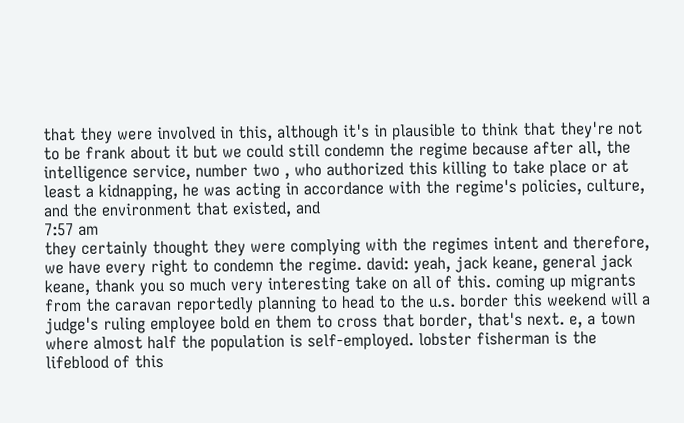that they were involved in this, although it's in plausible to think that they're not to be frank about it but we could still condemn the regime because after all, the intelligence service, number two , who authorized this killing to take place or at least a kidnapping, he was acting in accordance with the regime's policies, culture, and the environment that existed, and
7:57 am
they certainly thought they were complying with the regimes intent and therefore, we have every right to condemn the regime. david: yeah, jack keane, general jack keane, thank you so much very interesting take on all of this. coming up migrants from the caravan reportedly planning to head to the u.s. border this weekend will a judge's ruling employee bold en them to cross that border, that's next. e, a town where almost half the population is self-employed. lobster fisherman is the lifeblood of this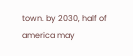town. by 2030, half of america may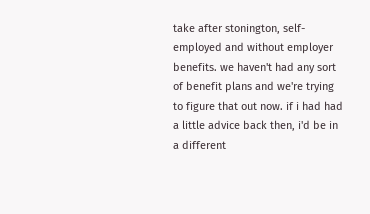take after stonington, self-employed and without employer benefits. we haven't had any sort of benefit plans and we're trying to figure that out now. if i had had a little advice back then, i'd be in a different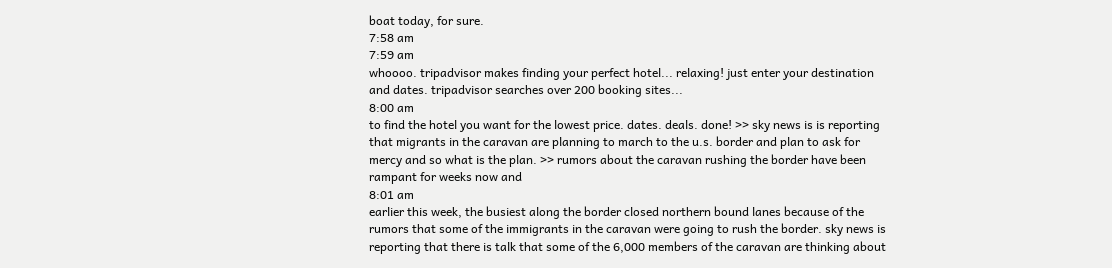boat today, for sure.
7:58 am
7:59 am
whoooo. tripadvisor makes finding your perfect hotel... relaxing! just enter your destination and dates. tripadvisor searches over 200 booking sites...
8:00 am
to find the hotel you want for the lowest price. dates. deals. done! >> sky news is is reporting that migrants in the caravan are planning to march to the u.s. border and plan to ask for mercy and so what is the plan. >> rumors about the caravan rushing the border have been rampant for weeks now and
8:01 am
earlier this week, the busiest along the border closed northern bound lanes because of the rumors that some of the immigrants in the caravan were going to rush the border. sky news is reporting that there is talk that some of the 6,000 members of the caravan are thinking about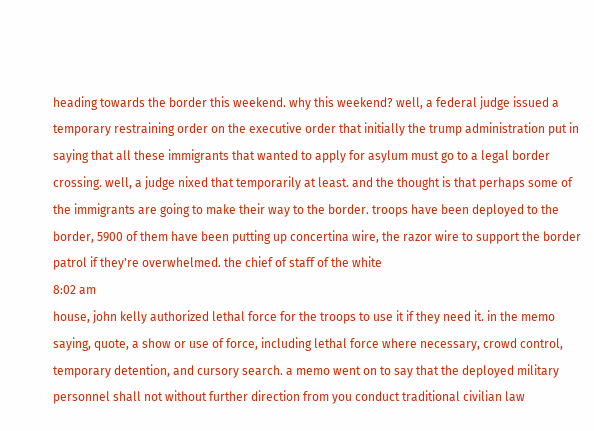heading towards the border this weekend. why this weekend? well, a federal judge issued a temporary restraining order on the executive order that initially the trump administration put in saying that all these immigrants that wanted to apply for asylum must go to a legal border crossing. well, a judge nixed that temporarily at least. and the thought is that perhaps some of the immigrants are going to make their way to the border. troops have been deployed to the border, 5900 of them have been putting up concertina wire, the razor wire to support the border patrol if they're overwhelmed. the chief of staff of the white
8:02 am
house, john kelly authorized lethal force for the troops to use it if they need it. in the memo saying, quote, a show or use of force, including lethal force where necessary, crowd control, temporary detention, and cursory search. a memo went on to say that the deployed military personnel shall not without further direction from you conduct traditional civilian law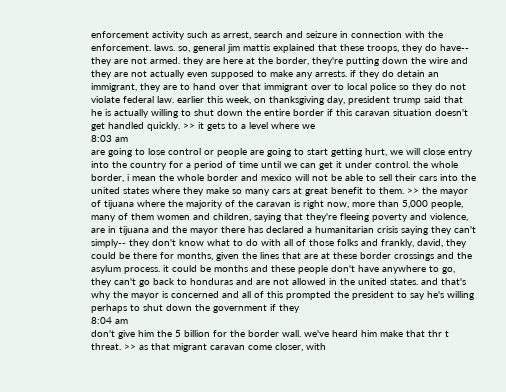enforcement activity such as arrest, search and seizure in connection with the enforcement. laws. so, general jim mattis explained that these troops, they do have-- they are not armed. they are here at the border, they're putting down the wire and they are not actually even supposed to make any arrests. if they do detain an immigrant, they are to hand over that immigrant over to local police so they do not violate federal law. earlier this week, on thanksgiving day, president trump said that he is actually willing to shut down the entire border if this caravan situation doesn't get handled quickly. >> it gets to a level where we
8:03 am
are going to lose control or people are going to start getting hurt, we will close entry into the country for a period of time until we can get it under control. the whole border, i mean the whole border and mexico will not be able to sell their cars into the united states where they make so many cars at great benefit to them. >> the mayor of tijuana where the majority of the caravan is right now, more than 5,000 people, many of them women and children, saying that they're fleeing poverty and violence, are in tijuana and the mayor there has declared a humanitarian crisis saying they can't simply-- they don't know what to do with all of those folks and frankly, david, they could be there for months, given the lines that are at these border crossings and the asylum process. it could be months and these people don't have anywhere to go, they can't go back to honduras and are not allowed in the united states. and that's why the mayor is concerned and all of this prompted the president to say he's willing perhaps to shut down the government if they
8:04 am
don't give him the 5 billion for the border wall. we've heard him make that thr t threat. >> as that migrant caravan come closer, with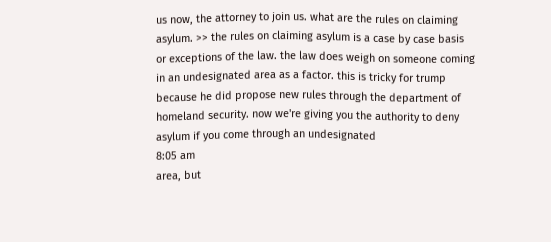us now, the attorney to join us. what are the rules on claiming asylum. >> the rules on claiming asylum is a case by case basis or exceptions of the law. the law does weigh on someone coming in an undesignated area as a factor. this is tricky for trump because he did propose new rules through the department of homeland security. now we're giving you the authority to deny asylum if you come through an undesignated
8:05 am
area, but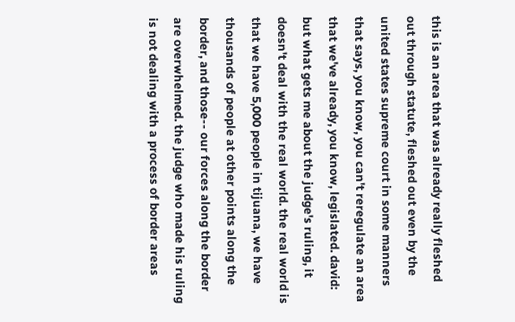this is an area that was already really fleshed out through statute, fleshed out even by the united states supreme court in some manners that says, you know, you can't reregulate an area that we've already, you know, legislated. david: but what gets me about the judge's ruling, it doesn't deal with the real world. the real world is that we have 5,000 people in tijuana, we have thousands of people at other points along the border, and those-- our forces along the border are overwhelmed. the judge who made his ruling is not dealing with a process of border areas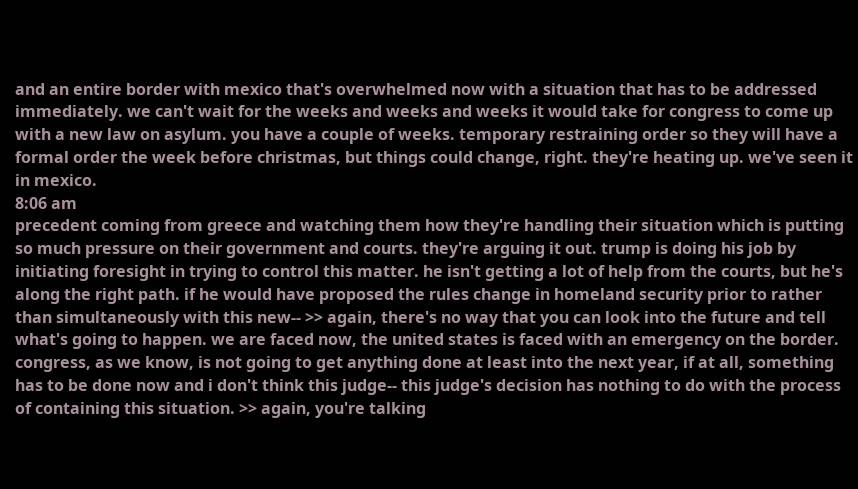and an entire border with mexico that's overwhelmed now with a situation that has to be addressed immediately. we can't wait for the weeks and weeks and weeks it would take for congress to come up with a new law on asylum. you have a couple of weeks. temporary restraining order so they will have a formal order the week before christmas, but things could change, right. they're heating up. we've seen it in mexico.
8:06 am
precedent coming from greece and watching them how they're handling their situation which is putting so much pressure on their government and courts. they're arguing it out. trump is doing his job by initiating foresight in trying to control this matter. he isn't getting a lot of help from the courts, but he's along the right path. if he would have proposed the rules change in homeland security prior to rather than simultaneously with this new-- >> again, there's no way that you can look into the future and tell what's going to happen. we are faced now, the united states is faced with an emergency on the border. congress, as we know, is not going to get anything done at least into the next year, if at all, something has to be done now and i don't think this judge-- this judge's decision has nothing to do with the process of containing this situation. >> again, you're talking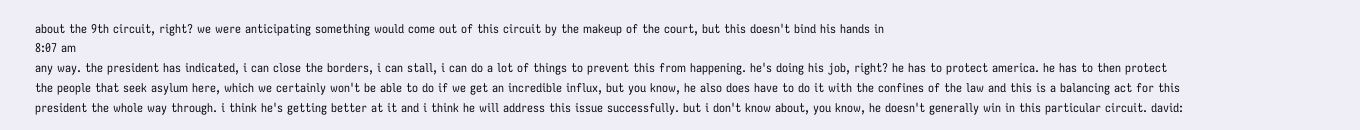about the 9th circuit, right? we were anticipating something would come out of this circuit by the makeup of the court, but this doesn't bind his hands in
8:07 am
any way. the president has indicated, i can close the borders, i can stall, i can do a lot of things to prevent this from happening. he's doing his job, right? he has to protect america. he has to then protect the people that seek asylum here, which we certainly won't be able to do if we get an incredible influx, but you know, he also does have to do it with the confines of the law and this is a balancing act for this president the whole way through. i think he's getting better at it and i think he will address this issue successfully. but i don't know about, you know, he doesn't generally win in this particular circuit. david: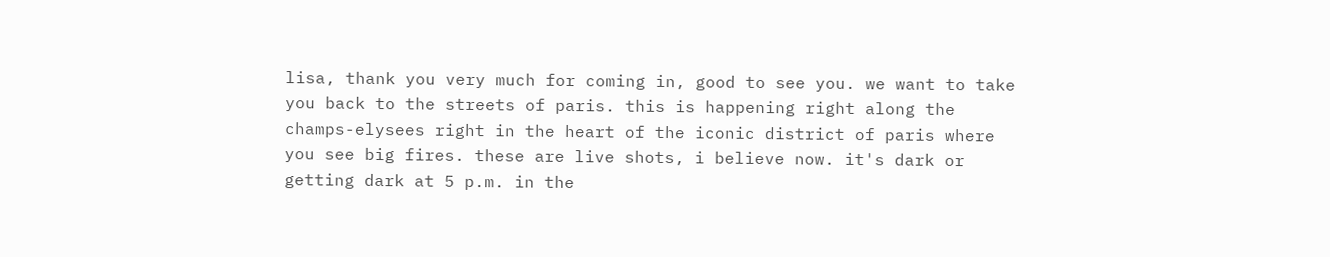lisa, thank you very much for coming in, good to see you. we want to take you back to the streets of paris. this is happening right along the champs-elysees right in the heart of the iconic district of paris where you see big fires. these are live shots, i believe now. it's dark or getting dark at 5 p.m. in the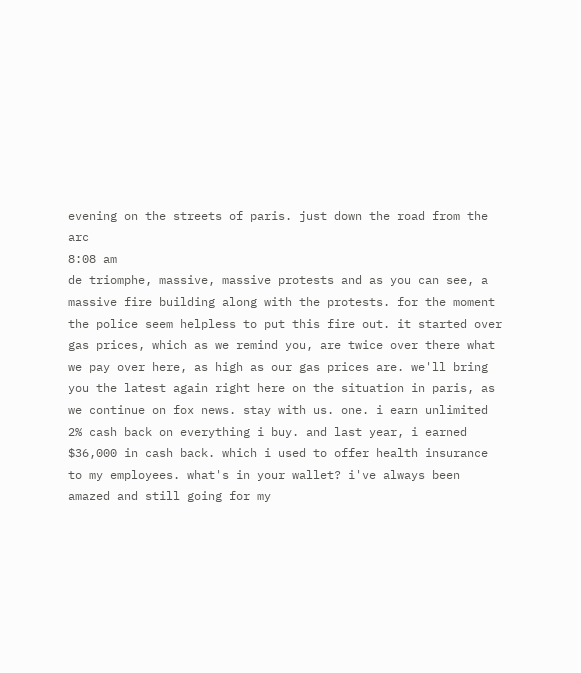evening on the streets of paris. just down the road from the arc
8:08 am
de triomphe, massive, massive protests and as you can see, a massive fire building along with the protests. for the moment the police seem helpless to put this fire out. it started over gas prices, which as we remind you, are twice over there what we pay over here, as high as our gas prices are. we'll bring you the latest again right here on the situation in paris, as we continue on fox news. stay with us. one. i earn unlimited 2% cash back on everything i buy. and last year, i earned $36,000 in cash back. which i used to offer health insurance to my employees. what's in your wallet? i've always been amazed and still going for my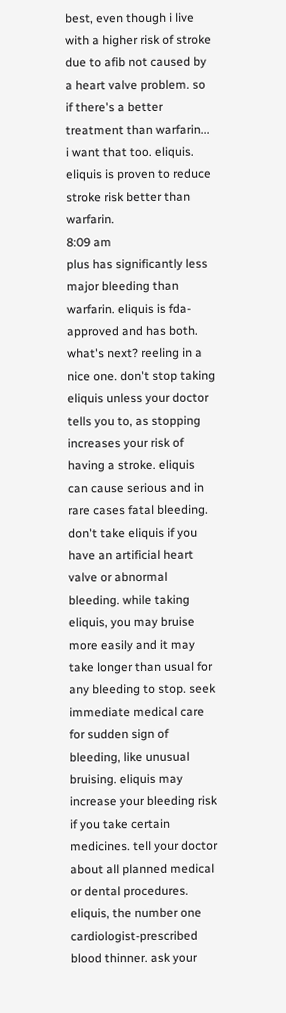best, even though i live with a higher risk of stroke due to afib not caused by a heart valve problem. so if there's a better treatment than warfarin... i want that too. eliquis. eliquis is proven to reduce stroke risk better than warfarin.
8:09 am
plus has significantly less major bleeding than warfarin. eliquis is fda-approved and has both. what's next? reeling in a nice one. don't stop taking eliquis unless your doctor tells you to, as stopping increases your risk of having a stroke. eliquis can cause serious and in rare cases fatal bleeding. don't take eliquis if you have an artificial heart valve or abnormal bleeding. while taking eliquis, you may bruise more easily and it may take longer than usual for any bleeding to stop. seek immediate medical care for sudden sign of bleeding, like unusual bruising. eliquis may increase your bleeding risk if you take certain medicines. tell your doctor about all planned medical or dental procedures. eliquis, the number one cardiologist-prescribed blood thinner. ask your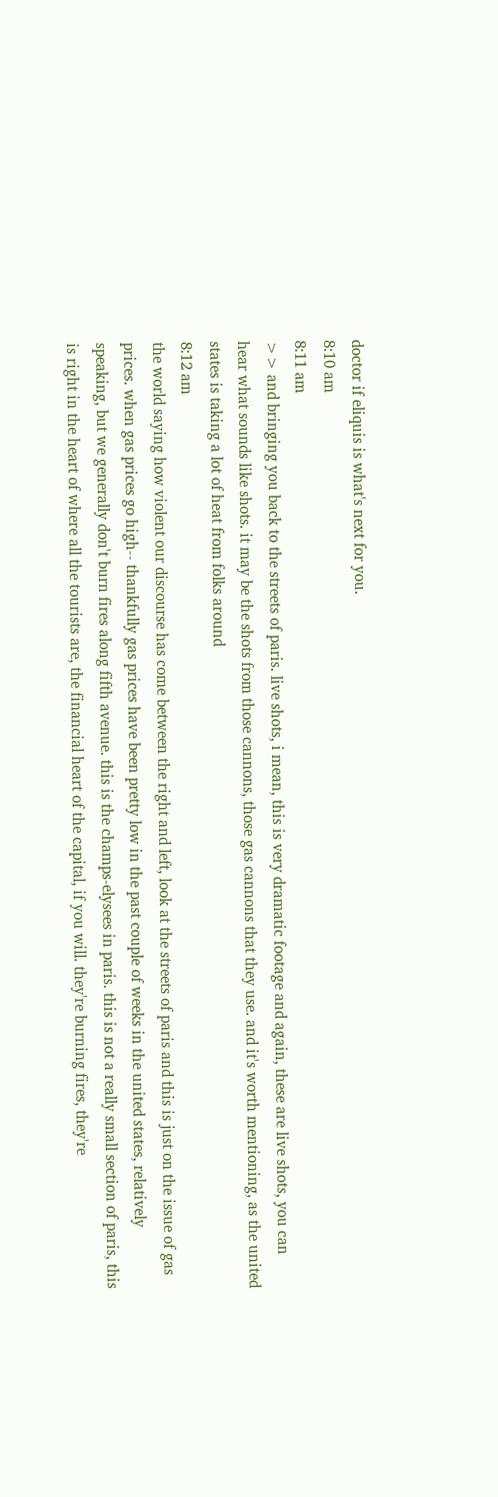doctor if eliquis is what's next for you.
8:10 am
8:11 am
>> and bringing you back to the streets of paris. live shots, i mean, this is very dramatic footage and again, these are live shots, you can hear what sounds like shots. it may be the shots from those cannons, those gas cannons that they use. and it's worth mentioning, as the united states is taking a lot of heat from folks around
8:12 am
the world saying how violent our discourse has come between the right and left, look at the streets of paris and this is just on the issue of gas prices. when gas prices go high-- thankfully gas prices have been pretty low in the past couple of weeks in the united states, relatively speaking, but we generally don't burn fires along fifth avenue. this is the champs-elysees in paris. this is not a really small section of paris, this is right in the heart of where all the tourists are, the financial heart of the capital, if you will. they're burning fires, they're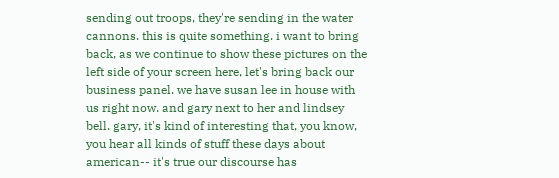sending out troops, they're sending in the water cannons. this is quite something. i want to bring back, as we continue to show these pictures on the left side of your screen here, let's bring back our business panel. we have susan lee in house with us right now. and gary next to her and lindsey bell. gary, it's kind of interesting that, you know, you hear all kinds of stuff these days about american-- it's true our discourse has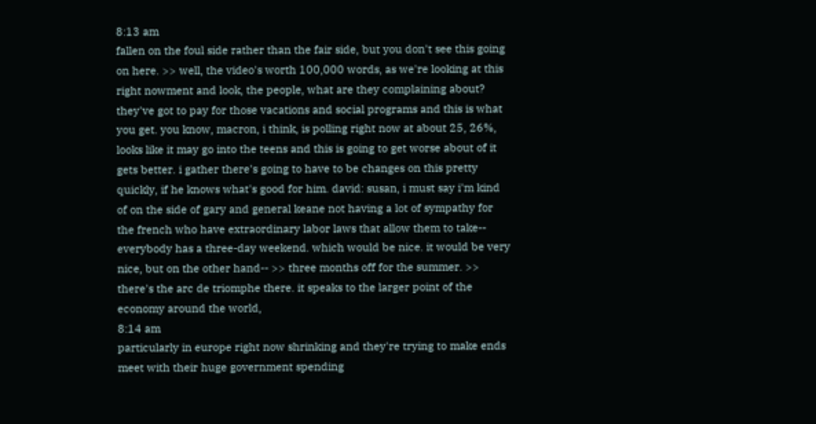8:13 am
fallen on the foul side rather than the fair side, but you don't see this going on here. >> well, the video's worth 100,000 words, as we're looking at this right nowment and look, the people, what are they complaining about? they've got to pay for those vacations and social programs and this is what you get. you know, macron, i think, is polling right now at about 25, 26%, looks like it may go into the teens and this is going to get worse about of it gets better. i gather there's going to have to be changes on this pretty quickly, if he knows what's good for him. david: susan, i must say i'm kind of on the side of gary and general keane not having a lot of sympathy for the french who have extraordinary labor laws that allow them to take-- everybody has a three-day weekend. which would be nice. it would be very nice, but on the other hand-- >> three months off for the summer. >> there's the arc de triomphe there. it speaks to the larger point of the economy around the world,
8:14 am
particularly in europe right now shrinking and they're trying to make ends meet with their huge government spending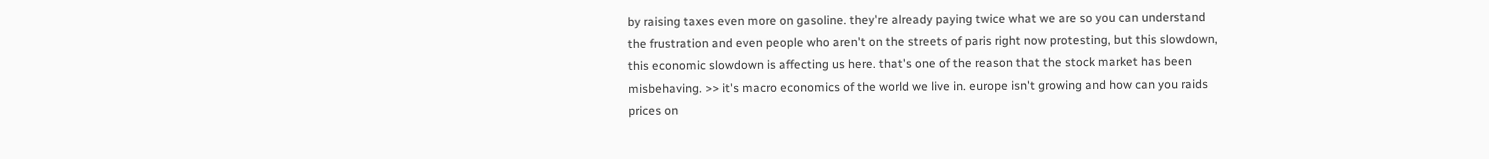by raising taxes even more on gasoline. they're already paying twice what we are so you can understand the frustration and even people who aren't on the streets of paris right now protesting, but this slowdown, this economic slowdown is affecting us here. that's one of the reason that the stock market has been misbehaving. >> it's macro economics of the world we live in. europe isn't growing and how can you raids prices on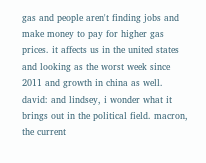gas and people aren't finding jobs and make money to pay for higher gas prices. it affects us in the united states and looking as the worst week since 2011 and growth in china as well. david: and lindsey, i wonder what it brings out in the political field. macron, the current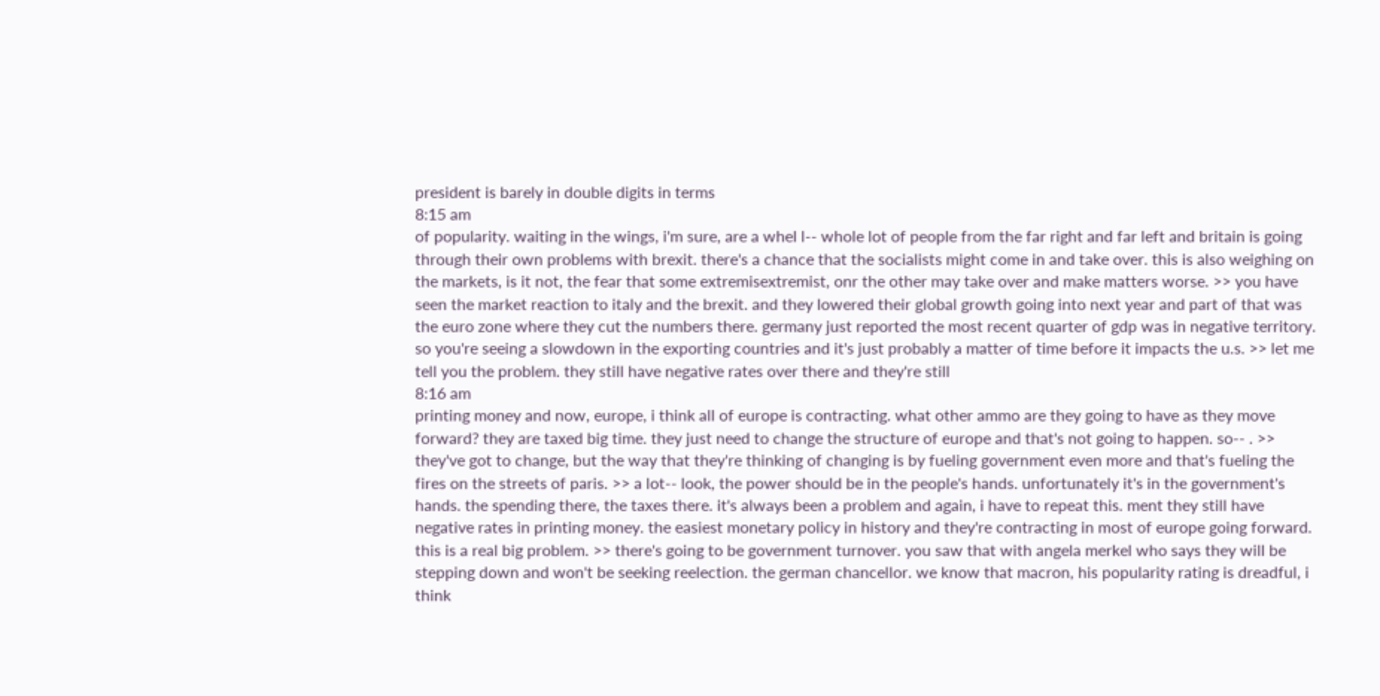president is barely in double digits in terms
8:15 am
of popularity. waiting in the wings, i'm sure, are a whel l-- whole lot of people from the far right and far left and britain is going through their own problems with brexit. there's a chance that the socialists might come in and take over. this is also weighing on the markets, is it not, the fear that some extremisextremist, onr the other may take over and make matters worse. >> you have seen the market reaction to italy and the brexit. and they lowered their global growth going into next year and part of that was the euro zone where they cut the numbers there. germany just reported the most recent quarter of gdp was in negative territory. so you're seeing a slowdown in the exporting countries and it's just probably a matter of time before it impacts the u.s. >> let me tell you the problem. they still have negative rates over there and they're still
8:16 am
printing money and now, europe, i think all of europe is contracting. what other ammo are they going to have as they move forward? they are taxed big time. they just need to change the structure of europe and that's not going to happen. so-- . >> they've got to change, but the way that they're thinking of changing is by fueling government even more and that's fueling the fires on the streets of paris. >> a lot-- look, the power should be in the people's hands. unfortunately it's in the government's hands. the spending there, the taxes there. it's always been a problem and again, i have to repeat this. ment they still have negative rates in printing money. the easiest monetary policy in history and they're contracting in most of europe going forward. this is a real big problem. >> there's going to be government turnover. you saw that with angela merkel who says they will be stepping down and won't be seeking reelection. the german chancellor. we know that macron, his popularity rating is dreadful, i think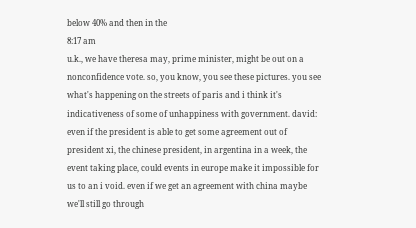below 40% and then in the
8:17 am
u.k., we have theresa may, prime minister, might be out on a nonconfidence vote. so, you know, you see these pictures. you see what's happening on the streets of paris and i think it's indicativeness of some of unhappiness with government. david: even if the president is able to get some agreement out of president xi, the chinese president, in argentina in a week, the event taking place, could events in europe make it impossible for us to an i void. even if we get an agreement with china maybe we'll still go through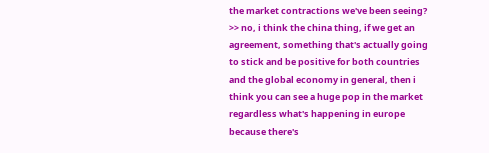the market contractions we've been seeing? >> no, i think the china thing, if we get an agreement, something that's actually going to stick and be positive for both countries and the global economy in general, then i think you can see a huge pop in the market regardless what's happening in europe because there's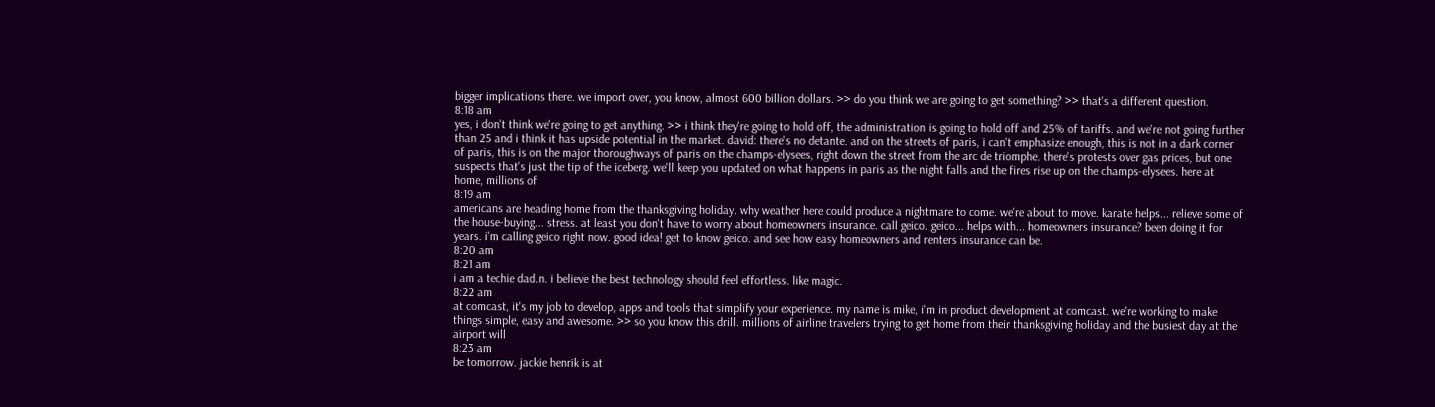bigger implications there. we import over, you know, almost 600 billion dollars. >> do you think we are going to get something? >> that's a different question.
8:18 am
yes, i don't think we're going to get anything. >> i think they're going to hold off, the administration is going to hold off and 25% of tariffs. and we're not going further than 25 and i think it has upside potential in the market. david: there's no detante. and on the streets of paris, i can't emphasize enough, this is not in a dark corner of paris, this is on the major thoroughways of paris on the champs-elysees, right down the street from the arc de triomphe. there's protests over gas prices, but one suspects that's just the tip of the iceberg. we'll keep you updated on what happens in paris as the night falls and the fires rise up on the champs-elysees. here at home, millions of
8:19 am
americans are heading home from the thanksgiving holiday. why weather here could produce a nightmare to come. we're about to move. karate helps... relieve some of the house-buying... stress. at least you don't have to worry about homeowners insurance. call geico. geico... helps with... homeowners insurance? been doing it for years. i'm calling geico right now. good idea! get to know geico. and see how easy homeowners and renters insurance can be.
8:20 am
8:21 am
i am a techie dad.n. i believe the best technology should feel effortless. like magic.
8:22 am
at comcast, it's my job to develop, apps and tools that simplify your experience. my name is mike, i'm in product development at comcast. we're working to make things simple, easy and awesome. >> so you know this drill. millions of airline travelers trying to get home from their thanksgiving holiday and the busiest day at the airport will
8:23 am
be tomorrow. jackie henrik is at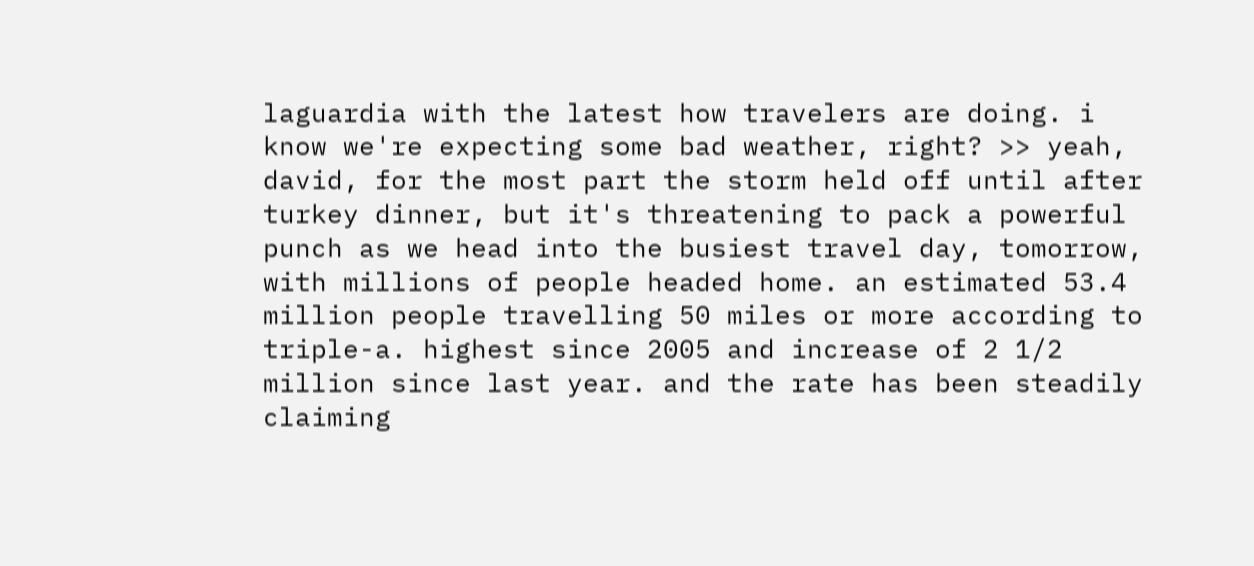laguardia with the latest how travelers are doing. i know we're expecting some bad weather, right? >> yeah, david, for the most part the storm held off until after turkey dinner, but it's threatening to pack a powerful punch as we head into the busiest travel day, tomorrow, with millions of people headed home. an estimated 53.4 million people travelling 50 miles or more according to triple-a. highest since 2005 and increase of 2 1/2 million since last year. and the rate has been steadily claiming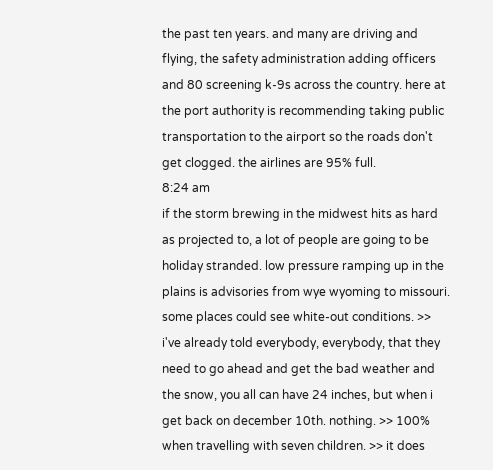the past ten years. and many are driving and flying, the safety administration adding officers and 80 screening k-9s across the country. here at the port authority is recommending taking public transportation to the airport so the roads don't get clogged. the airlines are 95% full.
8:24 am
if the storm brewing in the midwest hits as hard as projected to, a lot of people are going to be holiday stranded. low pressure ramping up in the plains is advisories from wye wyoming to missouri. some places could see white-out conditions. >> i've already told everybody, everybody, that they need to go ahead and get the bad weather and the snow, you all can have 24 inches, but when i get back on december 10th. nothing. >> 100% when travelling with seven children. >> it does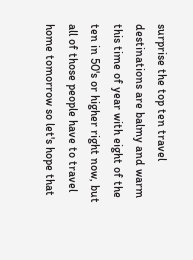surprise the top ten travel destinations are balmy and warm this time of year with eight of the ten in 50's or higher right now, but all of those people have to travel home tomorrow so let's hope that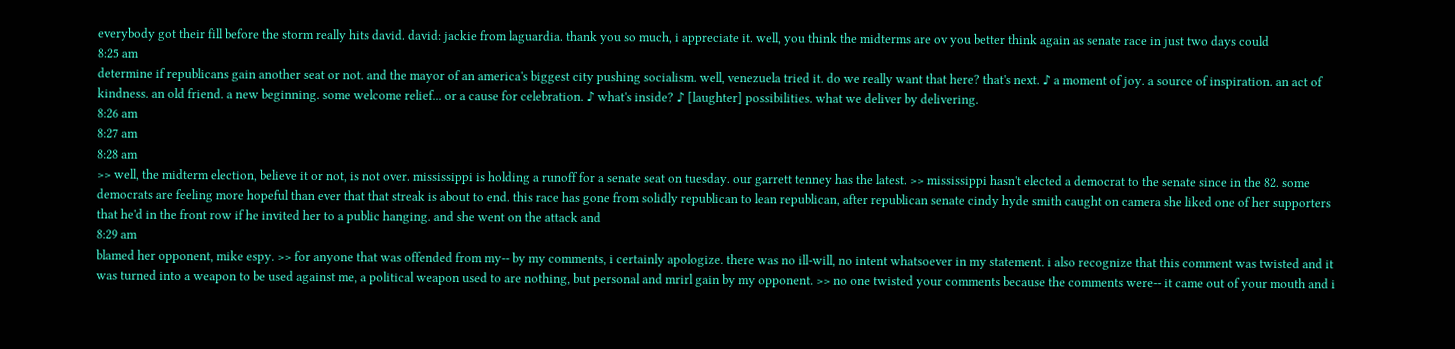everybody got their fill before the storm really hits david. david: jackie from laguardia. thank you so much, i appreciate it. well, you think the midterms are ov you better think again as senate race in just two days could
8:25 am
determine if republicans gain another seat or not. and the mayor of an america's biggest city pushing socialism. well, venezuela tried it. do we really want that here? that's next. ♪ a moment of joy. a source of inspiration. an act of kindness. an old friend. a new beginning. some welcome relief... or a cause for celebration. ♪ what's inside? ♪ [laughter] possibilities. what we deliver by delivering.
8:26 am
8:27 am
8:28 am
>> well, the midterm election, believe it or not, is not over. mississippi is holding a runoff for a senate seat on tuesday. our garrett tenney has the latest. >> mississippi hasn't elected a democrat to the senate since in the 82. some democrats are feeling more hopeful than ever that that streak is about to end. this race has gone from solidly republican to lean republican, after republican senate cindy hyde smith caught on camera she liked one of her supporters that he'd in the front row if he invited her to a public hanging. and she went on the attack and
8:29 am
blamed her opponent, mike espy. >> for anyone that was offended from my-- by my comments, i certainly apologize. there was no ill-will, no intent whatsoever in my statement. i also recognize that this comment was twisted and it was turned into a weapon to be used against me, a political weapon used to are nothing, but personal and mrirl gain by my opponent. >> no one twisted your comments because the comments were-- it came out of your mouth and i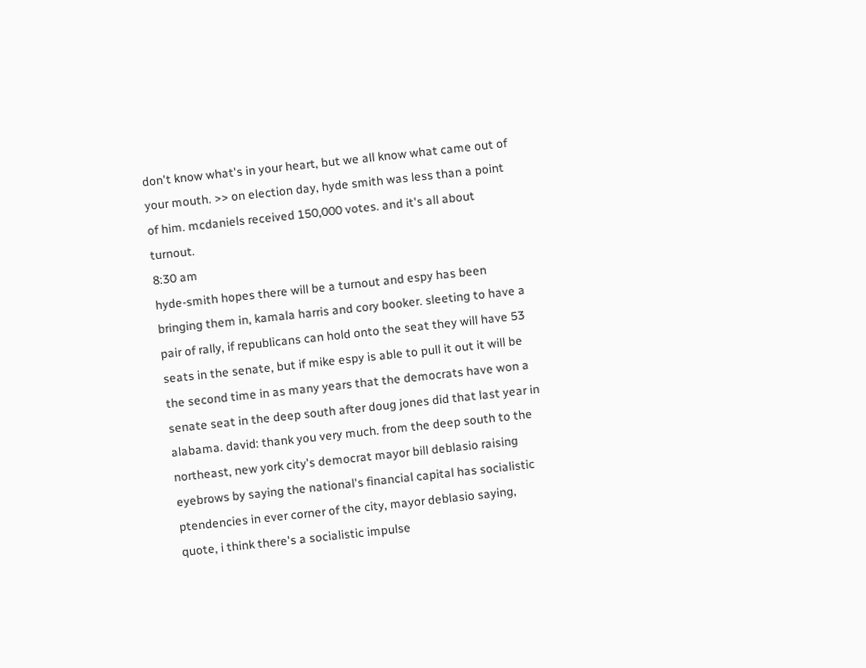don't know what's in your heart, but we all know what came out of your mouth. >> on election day, hyde smith was less than a point of him. mcdaniels received 150,000 votes. and it's all about turnout.
8:30 am
hyde-smith hopes there will be a turnout and espy has been bringing them in, kamala harris and cory booker. sleeting to have a pair of rally, if republicans can hold onto the seat they will have 53 seats in the senate, but if mike espy is able to pull it out it will be the second time in as many years that the democrats have won a senate seat in the deep south after doug jones did that last year in alabama. david: thank you very much. from the deep south to the northeast, new york city's democrat mayor bill deblasio raising eyebrows by saying the national's financial capital has socialistic ptendencies in ever corner of the city, mayor deblasio saying, quote, i think there's a socialistic impulse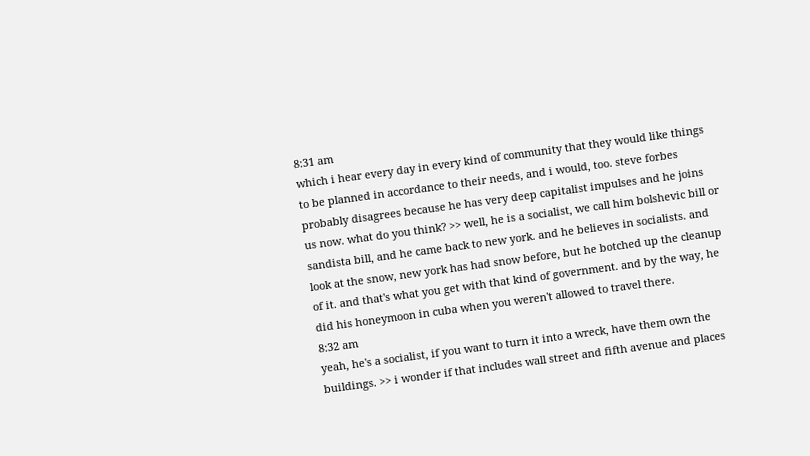8:31 am
which i hear every day in every kind of community that they would like things to be planned in accordance to their needs, and i would, too. steve forbes probably disagrees because he has very deep capitalist impulses and he joins us now. what do you think? >> well, he is a socialist, we call him bolshevic bill or sandista bill, and he came back to new york. and he believes in socialists. and look at the snow, new york has had snow before, but he botched up the cleanup of it. and that's what you get with that kind of government. and by the way, he did his honeymoon in cuba when you weren't allowed to travel there.
8:32 am
yeah, he's a socialist, if you want to turn it into a wreck, have them own the buildings. >> i wonder if that includes wall street and fifth avenue and places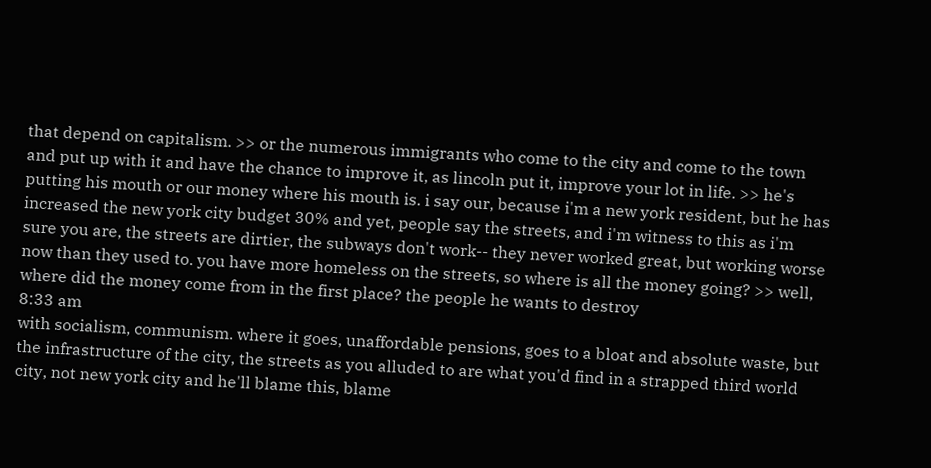that depend on capitalism. >> or the numerous immigrants who come to the city and come to the town and put up with it and have the chance to improve it, as lincoln put it, improve your lot in life. >> he's putting his mouth or our money where his mouth is. i say our, because i'm a new york resident, but he has increased the new york city budget 30% and yet, people say the streets, and i'm witness to this as i'm sure you are, the streets are dirtier, the subways don't work-- they never worked great, but working worse now than they used to. you have more homeless on the streets, so where is all the money going? >> well, where did the money come from in the first place? the people he wants to destroy
8:33 am
with socialism, communism. where it goes, unaffordable pensions, goes to a bloat and absolute waste, but the infrastructure of the city, the streets as you alluded to are what you'd find in a strapped third world city, not new york city and he'll blame this, blame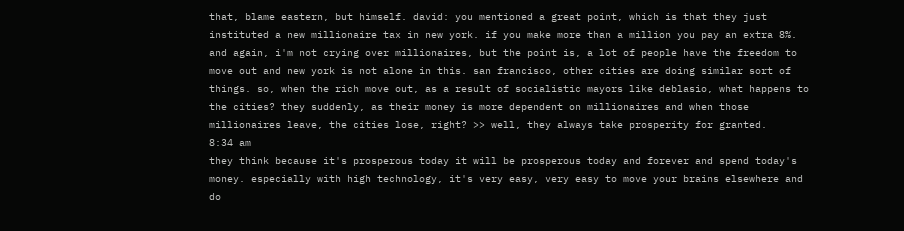that, blame eastern, but himself. david: you mentioned a great point, which is that they just instituted a new millionaire tax in new york. if you make more than a million you pay an extra 8%. and again, i'm not crying over millionaires, but the point is, a lot of people have the freedom to move out and new york is not alone in this. san francisco, other cities are doing similar sort of things. so, when the rich move out, as a result of socialistic mayors like deblasio, what happens to the cities? they suddenly, as their money is more dependent on millionaires and when those millionaires leave, the cities lose, right? >> well, they always take prosperity for granted.
8:34 am
they think because it's prosperous today it will be prosperous today and forever and spend today's money. especially with high technology, it's very easy, very easy to move your brains elsewhere and do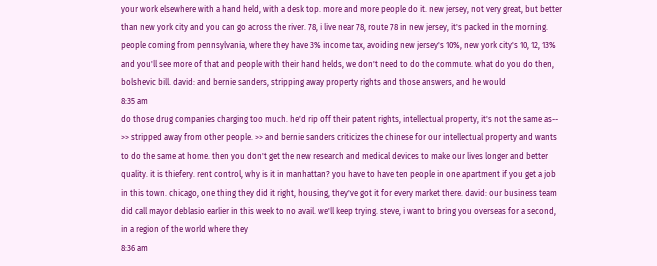your work elsewhere with a hand held, with a desk top. more and more people do it. new jersey, not very great, but better than new york city and you can go across the river. 78, i live near 78, route 78 in new jersey, it's packed in the morning. people coming from pennsylvania, where they have 3% income tax, avoiding new jersey's 10%, new york city's 10, 12, 13% and you'll see more of that and people with their hand helds, we don't need to do the commute. what do you do then, bolshevic bill. david: and bernie sanders, stripping away property rights and those answers, and he would
8:35 am
do those drug companies charging too much. he'd rip off their patent rights, intellectual property, it's not the same as-- >> stripped away from other people. >> and bernie sanders criticizes the chinese for our intellectual property and wants to do the same at home. then you don't get the new research and medical devices to make our lives longer and better quality. it is thiefery. rent control, why is it in manhattan? you have to have ten people in one apartment if you get a job in this town. chicago, one thing they did it right, housing, they've got it for every market there. david: our business team did call mayor deblasio earlier in this week to no avail. we'll keep trying. steve, i want to bring you overseas for a second, in a region of the world where they
8:36 am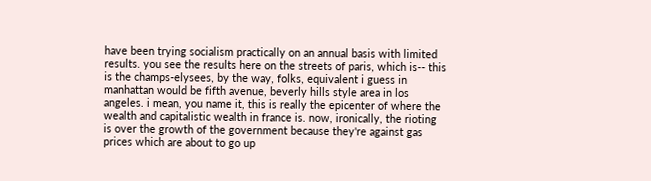have been trying socialism practically on an annual basis with limited results. you see the results here on the streets of paris, which is-- this is the champs-elysees, by the way, folks, equivalent i guess in manhattan would be fifth avenue, beverly hills style area in los angeles. i mean, you name it, this is really the epicenter of where the wealth and capitalistic wealth in france is. now, ironically, the rioting is over the growth of the government because they're against gas prices which are about to go up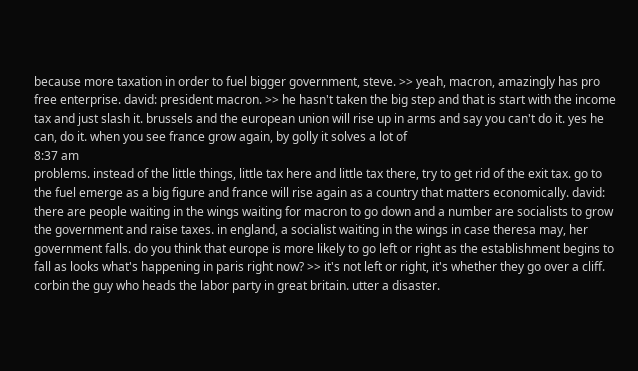because more taxation in order to fuel bigger government, steve. >> yeah, macron, amazingly has pro free enterprise. david: president macron. >> he hasn't taken the big step and that is start with the income tax and just slash it. brussels and the european union will rise up in arms and say you can't do it. yes he can, do it. when you see france grow again, by golly it solves a lot of
8:37 am
problems. instead of the little things, little tax here and little tax there, try to get rid of the exit tax. go to the fuel emerge as a big figure and france will rise again as a country that matters economically. david: there are people waiting in the wings waiting for macron to go down and a number are socialists to grow the government and raise taxes. in england, a socialist waiting in the wings in case theresa may, her government falls. do you think that europe is more likely to go left or right as the establishment begins to fall as looks what's happening in paris right now? >> it's not left or right, it's whether they go over a cliff. corbin the guy who heads the labor party in great britain. utter a disaster.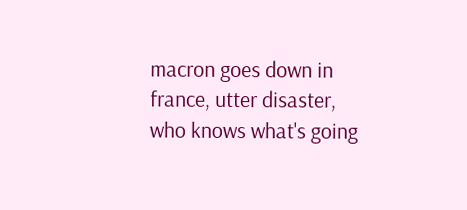macron goes down in france, utter disaster, who knows what's going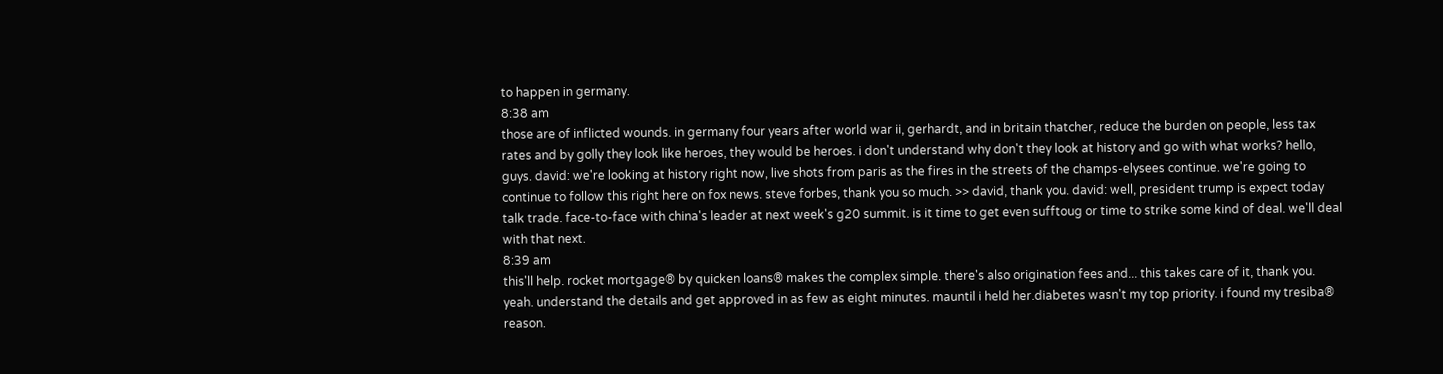to happen in germany.
8:38 am
those are of inflicted wounds. in germany four years after world war ii, gerhardt, and in britain thatcher, reduce the burden on people, less tax rates and by golly they look like heroes, they would be heroes. i don't understand why don't they look at history and go with what works? hello, guys. david: we're looking at history right now, live shots from paris as the fires in the streets of the champs-elysees continue. we're going to continue to follow this right here on fox news. steve forbes, thank you so much. >> david, thank you. david: well, president trump is expect today talk trade. face-to-face with china's leader at next week's g20 summit. is it time to get even sufftoug or time to strike some kind of deal. we'll deal with that next.
8:39 am
this'll help. rocket mortgage® by quicken loans® makes the complex simple. there's also origination fees and... this takes care of it, thank you. yeah. understand the details and get approved in as few as eight minutes. mauntil i held her.diabetes wasn't my top priority. i found my tresiba® reason.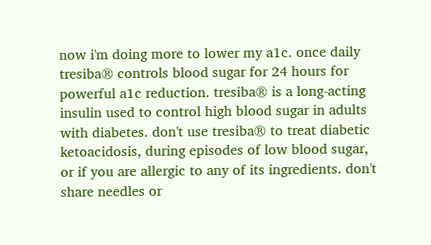now i'm doing more to lower my a1c. once daily tresiba® controls blood sugar for 24 hours for powerful a1c reduction. tresiba® is a long-acting insulin used to control high blood sugar in adults with diabetes. don't use tresiba® to treat diabetic ketoacidosis, during episodes of low blood sugar, or if you are allergic to any of its ingredients. don't share needles or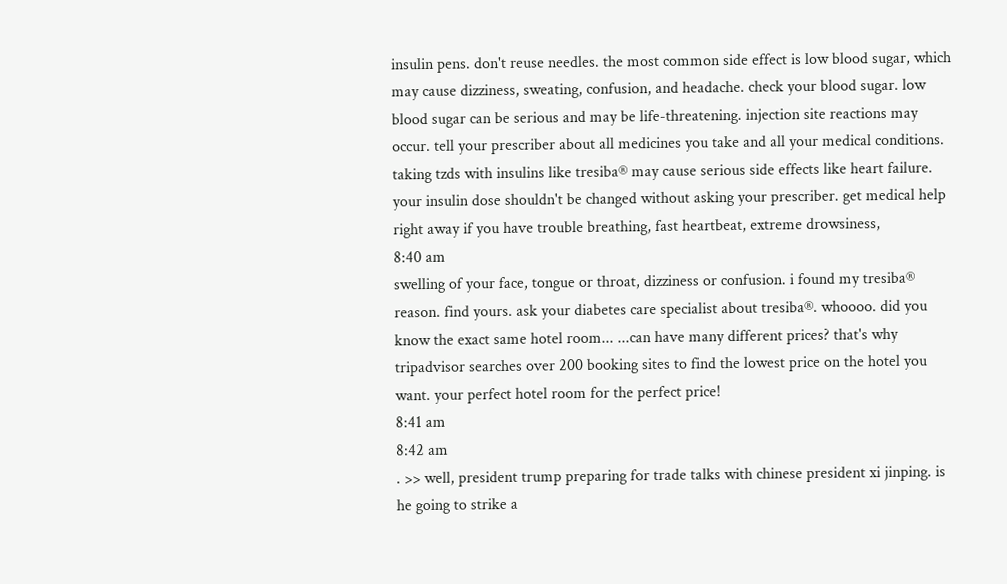insulin pens. don't reuse needles. the most common side effect is low blood sugar, which may cause dizziness, sweating, confusion, and headache. check your blood sugar. low blood sugar can be serious and may be life-threatening. injection site reactions may occur. tell your prescriber about all medicines you take and all your medical conditions. taking tzds with insulins like tresiba® may cause serious side effects like heart failure. your insulin dose shouldn't be changed without asking your prescriber. get medical help right away if you have trouble breathing, fast heartbeat, extreme drowsiness,
8:40 am
swelling of your face, tongue or throat, dizziness or confusion. i found my tresiba® reason. find yours. ask your diabetes care specialist about tresiba®. whoooo. did you know the exact same hotel room... ...can have many different prices? that's why tripadvisor searches over 200 booking sites to find the lowest price on the hotel you want. your perfect hotel room for the perfect price!
8:41 am
8:42 am
. >> well, president trump preparing for trade talks with chinese president xi jinping. is he going to strike a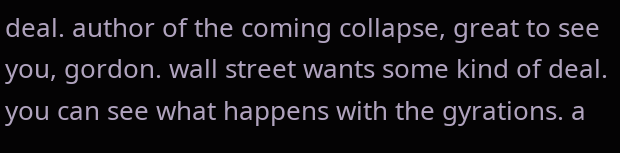deal. author of the coming collapse, great to see you, gordon. wall street wants some kind of deal. you can see what happens with the gyrations. a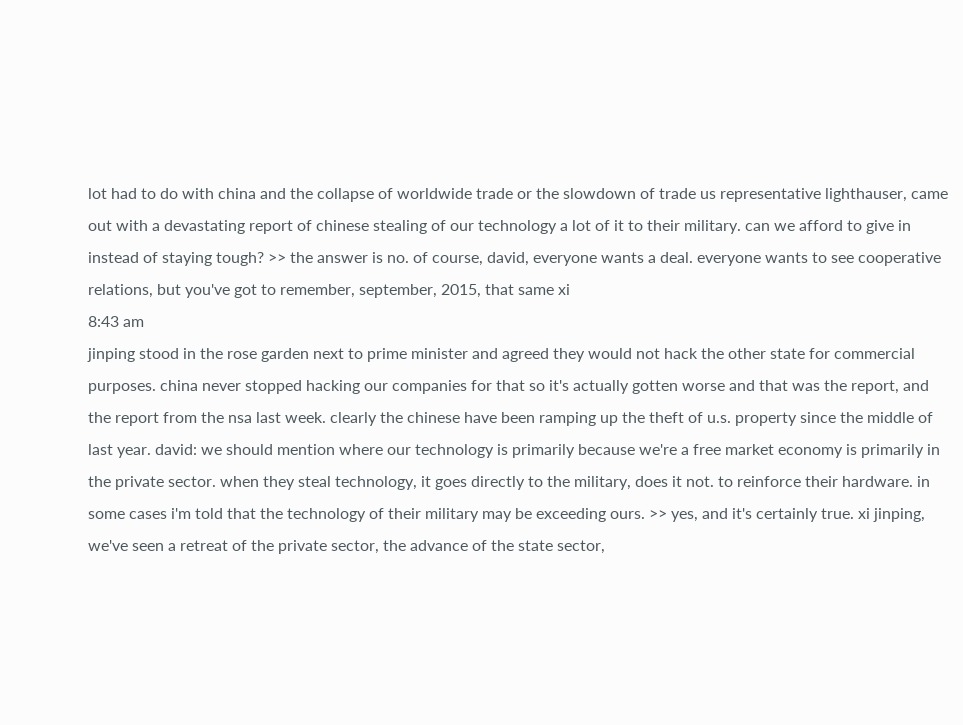lot had to do with china and the collapse of worldwide trade or the slowdown of trade us representative lighthauser, came out with a devastating report of chinese stealing of our technology a lot of it to their military. can we afford to give in instead of staying tough? >> the answer is no. of course, david, everyone wants a deal. everyone wants to see cooperative relations, but you've got to remember, september, 2015, that same xi
8:43 am
jinping stood in the rose garden next to prime minister and agreed they would not hack the other state for commercial purposes. china never stopped hacking our companies for that so it's actually gotten worse and that was the report, and the report from the nsa last week. clearly the chinese have been ramping up the theft of u.s. property since the middle of last year. david: we should mention where our technology is primarily because we're a free market economy is primarily in the private sector. when they steal technology, it goes directly to the military, does it not. to reinforce their hardware. in some cases i'm told that the technology of their military may be exceeding ours. >> yes, and it's certainly true. xi jinping, we've seen a retreat of the private sector, the advance of the state sector,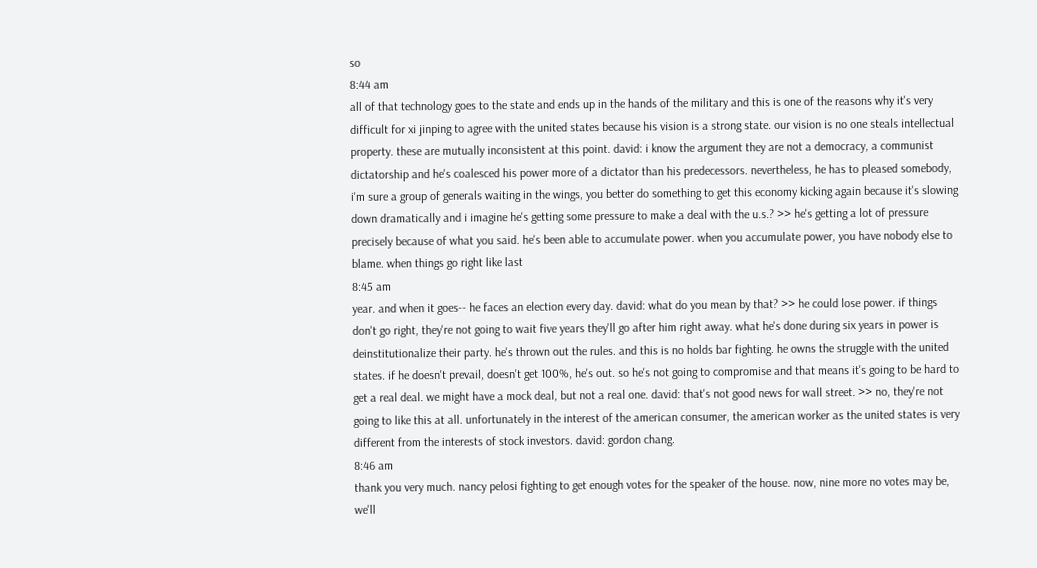so
8:44 am
all of that technology goes to the state and ends up in the hands of the military and this is one of the reasons why it's very difficult for xi jinping to agree with the united states because his vision is a strong state. our vision is no one steals intellectual property. these are mutually inconsistent at this point. david: i know the argument they are not a democracy, a communist dictatorship and he's coalesced his power more of a dictator than his predecessors. nevertheless, he has to pleased somebody, i'm sure a group of generals waiting in the wings, you better do something to get this economy kicking again because it's slowing down dramatically and i imagine he's getting some pressure to make a deal with the u.s.? >> he's getting a lot of pressure precisely because of what you said. he's been able to accumulate power. when you accumulate power, you have nobody else to blame. when things go right like last
8:45 am
year. and when it goes-- he faces an election every day. david: what do you mean by that? >> he could lose power. if things don't go right, they're not going to wait five years they'll go after him right away. what he's done during six years in power is deinstitutionalize their party. he's thrown out the rules. and this is no holds bar fighting. he owns the struggle with the united states. if he doesn't prevail, doesn't get 100%, he's out. so he's not going to compromise and that means it's going to be hard to get a real deal. we might have a mock deal, but not a real one. david: that's not good news for wall street. >> no, they're not going to like this at all. unfortunately in the interest of the american consumer, the american worker as the united states is very different from the interests of stock investors. david: gordon chang.
8:46 am
thank you very much. nancy pelosi fighting to get enough votes for the speaker of the house. now, nine more no votes may be, we'll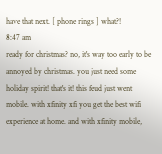have that next. [ phone rings ] what?!
8:47 am
ready for christmas? no, it's way too early to be annoyed by christmas. you just need some holiday spirit! that's it! this feud just went mobile. with xfinity xfi you get the best wifi experience at home. and with xfinity mobile,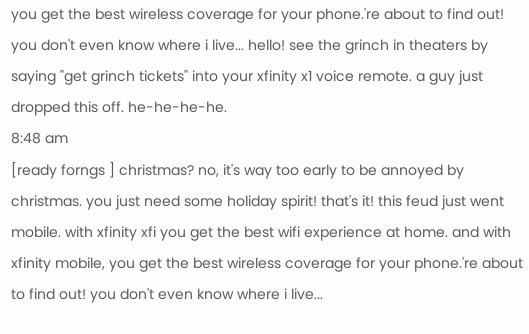you get the best wireless coverage for your phone.'re about to find out! you don't even know where i live... hello! see the grinch in theaters by saying "get grinch tickets" into your xfinity x1 voice remote. a guy just dropped this off. he-he-he-he.
8:48 am
[ready forngs ] christmas? no, it's way too early to be annoyed by christmas. you just need some holiday spirit! that's it! this feud just went mobile. with xfinity xfi you get the best wifi experience at home. and with xfinity mobile, you get the best wireless coverage for your phone.'re about to find out! you don't even know where i live...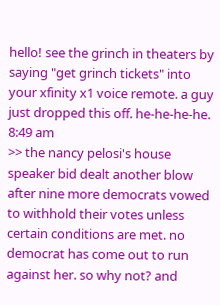hello! see the grinch in theaters by saying "get grinch tickets" into your xfinity x1 voice remote. a guy just dropped this off. he-he-he-he.
8:49 am
>> the nancy pelosi's house speaker bid dealt another blow after nine more democrats vowed to withhold their votes unless certain conditions are met. no democrat has come out to run against her. so why not? and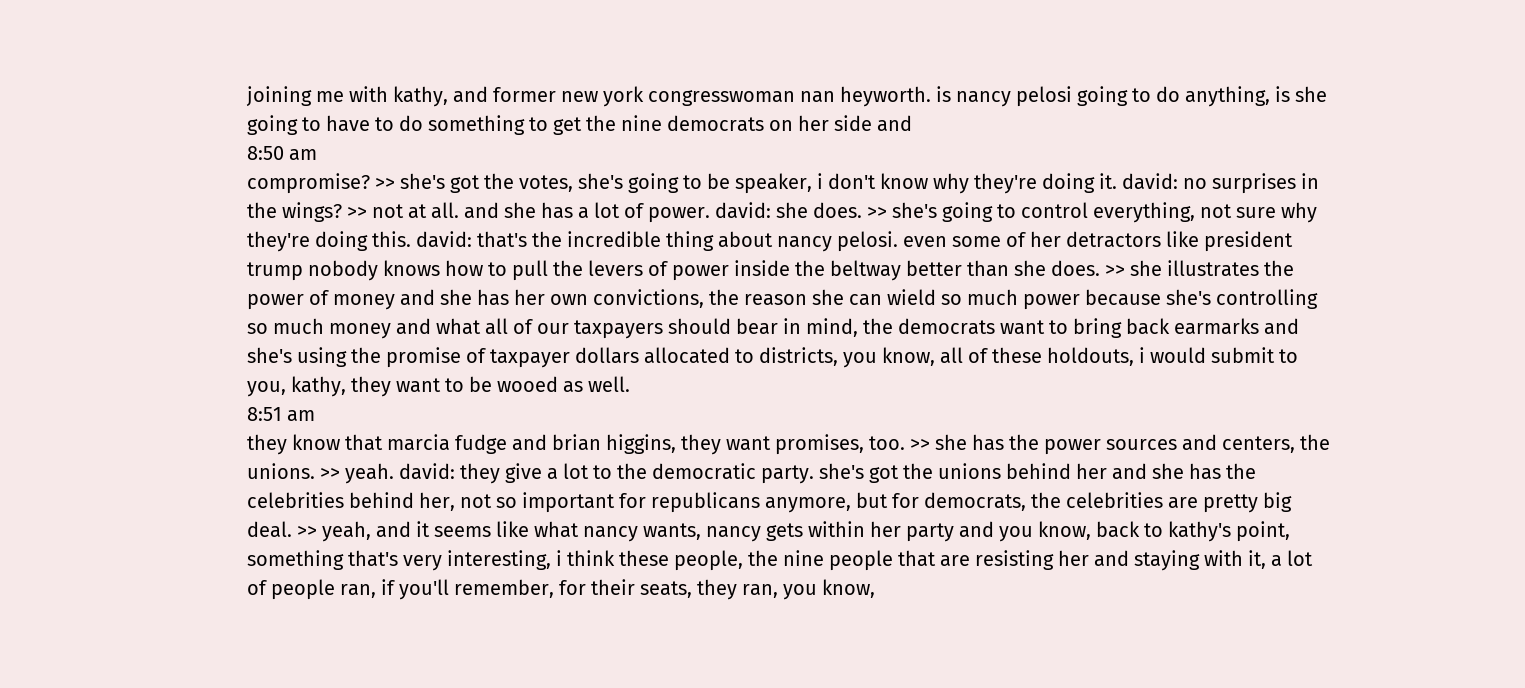joining me with kathy, and former new york congresswoman nan heyworth. is nancy pelosi going to do anything, is she going to have to do something to get the nine democrats on her side and
8:50 am
compromise? >> she's got the votes, she's going to be speaker, i don't know why they're doing it. david: no surprises in the wings? >> not at all. and she has a lot of power. david: she does. >> she's going to control everything, not sure why they're doing this. david: that's the incredible thing about nancy pelosi. even some of her detractors like president trump nobody knows how to pull the levers of power inside the beltway better than she does. >> she illustrates the power of money and she has her own convictions, the reason she can wield so much power because she's controlling so much money and what all of our taxpayers should bear in mind, the democrats want to bring back earmarks and she's using the promise of taxpayer dollars allocated to districts, you know, all of these holdouts, i would submit to you, kathy, they want to be wooed as well.
8:51 am
they know that marcia fudge and brian higgins, they want promises, too. >> she has the power sources and centers, the unions. >> yeah. david: they give a lot to the democratic party. she's got the unions behind her and she has the celebrities behind her, not so important for republicans anymore, but for democrats, the celebrities are pretty big deal. >> yeah, and it seems like what nancy wants, nancy gets within her party and you know, back to kathy's point, something that's very interesting, i think these people, the nine people that are resisting her and staying with it, a lot of people ran, if you'll remember, for their seats, they ran, you know,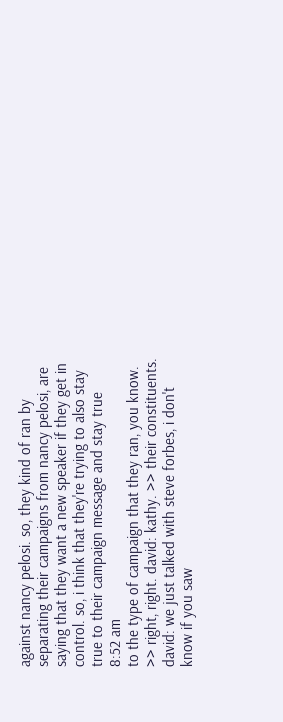against nancy pelosi. so, they kind of ran by separating their campaigns from nancy pelosi, are saying that they want a new speaker if they get in control. so, i think that they're trying to also stay true to their campaign message and stay true
8:52 am
to the type of campaign that they ran, you know. >> right, right. david: kathy. >> their constituents. david: we just talked with steve forbes, i don't know if you saw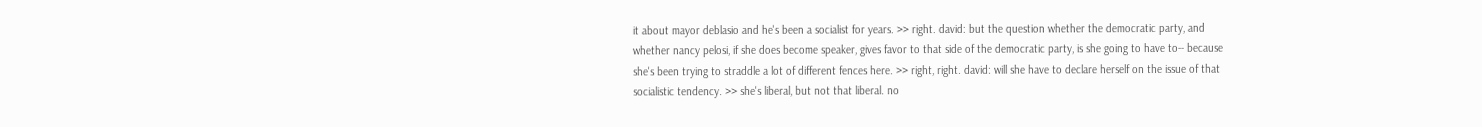it about mayor deblasio and he's been a socialist for years. >> right. david: but the question whether the democratic party, and whether nancy pelosi, if she does become speaker, gives favor to that side of the democratic party, is she going to have to-- because she's been trying to straddle a lot of different fences here. >> right, right. david: will she have to declare herself on the issue of that socialistic tendency. >> she's liberal, but not that liberal. no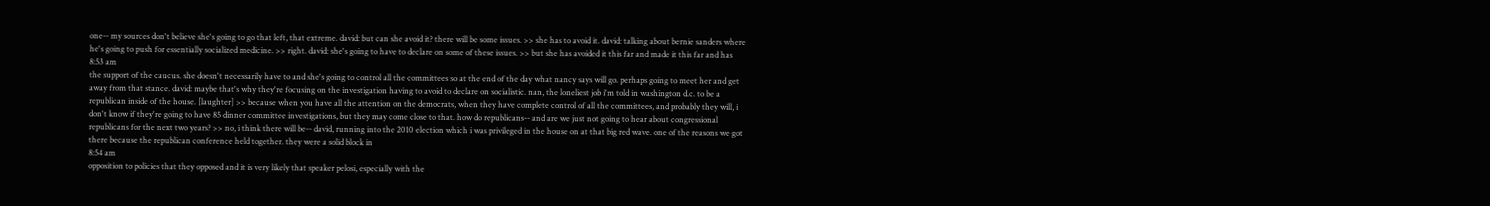one-- my sources don't believe she's going to go that left, that extreme. david: but can she avoid it? there will be some issues. >> she has to avoid it. david: talking about bernie sanders where he's going to push for essentially socialized medicine. >> right. david: she's going to have to declare on some of these issues. >> but she has avoided it this far and made it this far and has
8:53 am
the support of the caucus. she doesn't necessarily have to and she's going to control all the committees so at the end of the day what nancy says will go. perhaps going to meet her and get away from that stance. david: maybe that's why they're focusing on the investigation having to avoid to declare on socialistic. nan, the loneliest job i'm told in washington d.c. to be a republican inside of the house. [laughter] >> because when you have all the attention on the democrats, when they have complete control of all the committees, and probably they will, i don't know if they're going to have 85 dinner committee investigations, but they may come close to that. how do republicans-- and are we just not going to hear about congressional republicans for the next two years? >> no, i think there will be-- david, running into the 2010 election which i was privileged in the house on at that big red wave. one of the reasons we got there because the republican conference held together. they were a solid block in
8:54 am
opposition to policies that they opposed and it is very likely that speaker pelosi, especially with the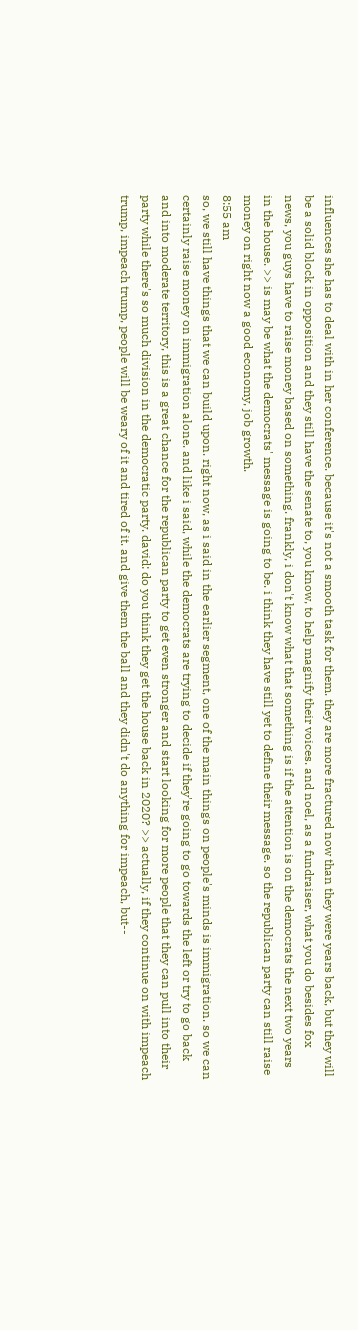influences she has to deal with in her conference. because it's not a smooth task for them. they are more fractured now than they were years back, but they will be a solid block in opposition and they still have the senate to, you know, to help magnify their voices. and noel, as a fundraiser, what you do besides fox news, you guys have to raise money based on something. frankly, i don't know what that something is if the attention is on the democrats the next two years in the house. >> is may be what the democrats' message is going to be. i think they have still yet to define their message. so the republican party can still raise money on right now a good economy, job growth.
8:55 am
so, we still have things that we can build upon. right now, as i said in the earlier segment, one of the main things on people's minds is immigration. so we can certainly raise money on immigration alone. and like i said, while the democrats are trying to decide if they're going to go towards the left or try to go back and into moderate territory, this is a great chance for the republican party to get even stronger and start looking for more people that they can pull into their party while there's so much division in the democratic party. david: do you think they get the house back in 2020? >> actually, if they continue on with impeach trump, impeach trump, people will be weary of it and tired of it. and give them the ball and they didn't do anything for impeach, but--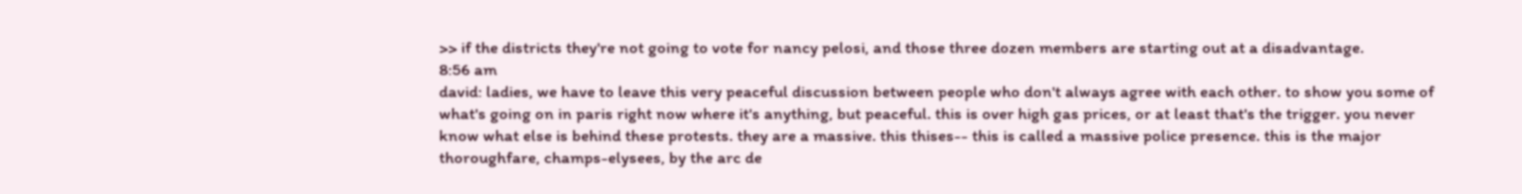>> if the districts they're not going to vote for nancy pelosi, and those three dozen members are starting out at a disadvantage.
8:56 am
david: ladies, we have to leave this very peaceful discussion between people who don't always agree with each other. to show you some of what's going on in paris right now where it's anything, but peaceful. this is over high gas prices, or at least that's the trigger. you never know what else is behind these protests. they are a massive. this thises-- this is called a massive police presence. this is the major thoroughfare, champs-elysees, by the arc de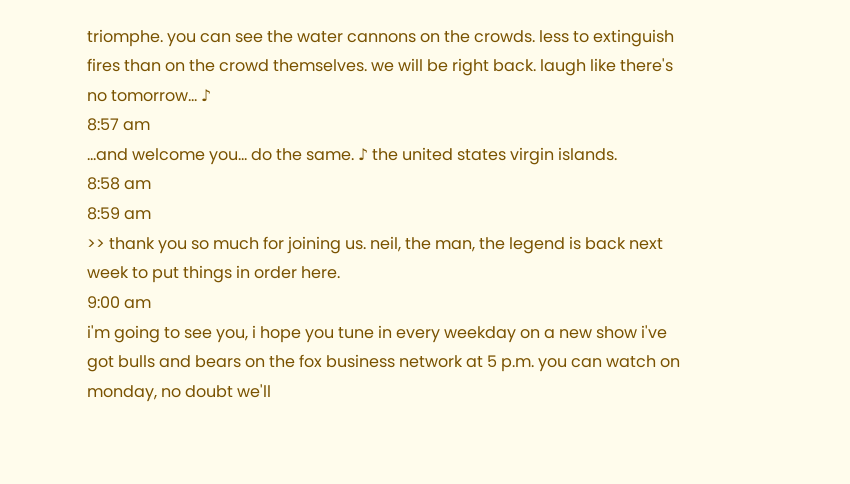triomphe. you can see the water cannons on the crowds. less to extinguish fires than on the crowd themselves. we will be right back. laugh like there's no tomorrow... ♪
8:57 am
...and welcome you... do the same. ♪ the united states virgin islands.
8:58 am
8:59 am
>> thank you so much for joining us. neil, the man, the legend is back next week to put things in order here.
9:00 am
i'm going to see you, i hope you tune in every weekday on a new show i've got bulls and bears on the fox business network at 5 p.m. you can watch on monday, no doubt we'll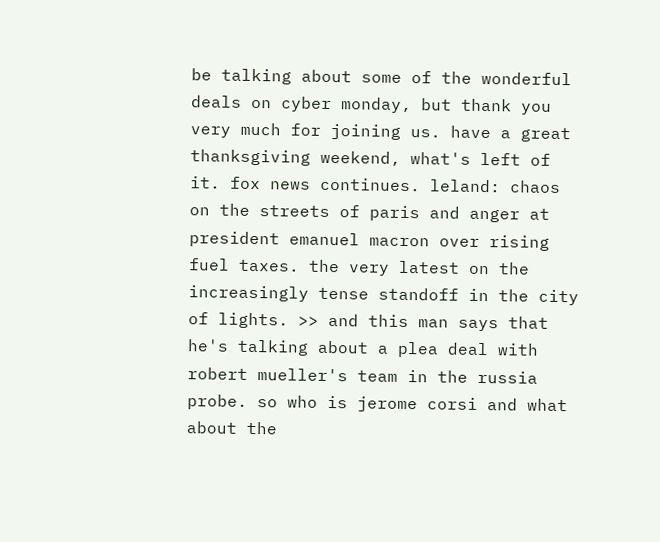be talking about some of the wonderful deals on cyber monday, but thank you very much for joining us. have a great thanksgiving weekend, what's left of it. fox news continues. leland: chaos on the streets of paris and anger at president emanuel macron over rising fuel taxes. the very latest on the increasingly tense standoff in the city of lights. >> and this man says that he's talking about a plea deal with robert mueller's team in the russia probe. so who is jerome corsi and what about the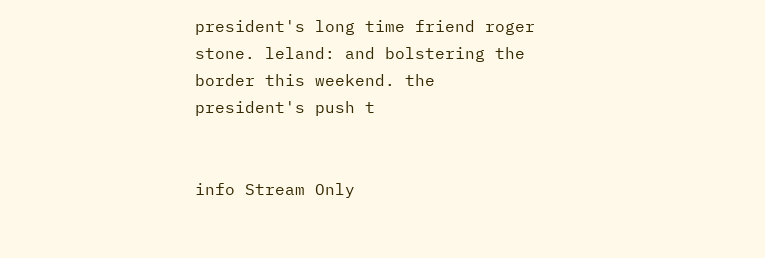president's long time friend roger stone. leland: and bolstering the border this weekend. the president's push t


info Stream Only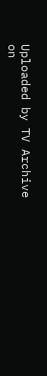Uploaded by TV Archive on